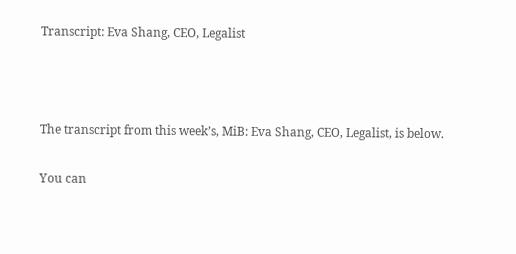Transcript: Eva Shang, CEO, Legalist



The transcript from this week’s, MiB: Eva Shang, CEO, Legalist, is below.

You can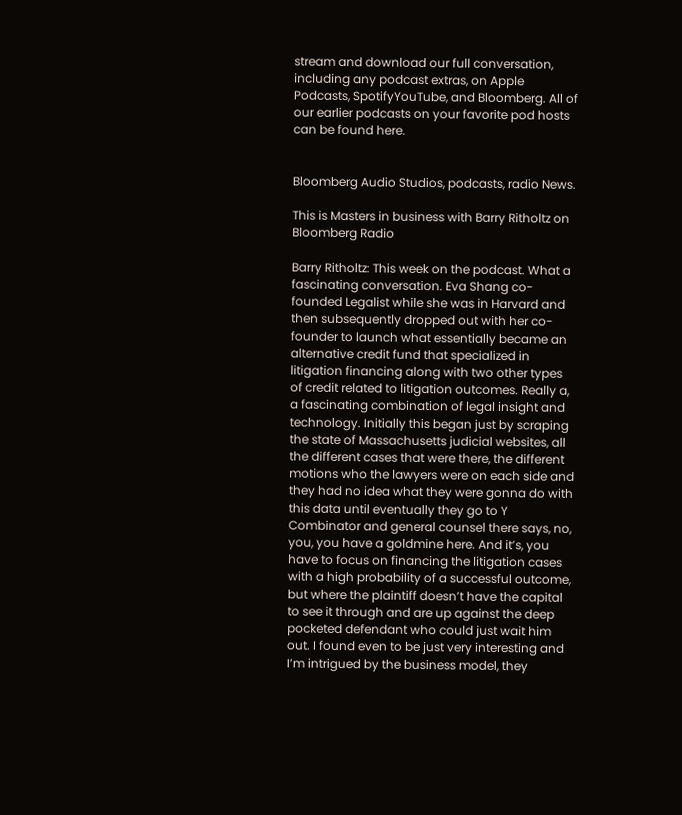stream and download our full conversation, including any podcast extras, on Apple Podcasts, SpotifyYouTube, and Bloomberg. All of our earlier podcasts on your favorite pod hosts can be found here.


Bloomberg Audio Studios, podcasts, radio News.

This is Masters in business with Barry Ritholtz on Bloomberg Radio

Barry Ritholtz: This week on the podcast. What a fascinating conversation. Eva Shang co- founded Legalist while she was in Harvard and then subsequently dropped out with her co-founder to launch what essentially became an alternative credit fund that specialized in litigation financing along with two other types of credit related to litigation outcomes. Really a, a fascinating combination of legal insight and technology. Initially this began just by scraping the state of Massachusetts judicial websites, all the different cases that were there, the different motions who the lawyers were on each side and they had no idea what they were gonna do with this data until eventually they go to Y Combinator and general counsel there says, no, you, you have a goldmine here. And it’s, you have to focus on financing the litigation cases with a high probability of a successful outcome, but where the plaintiff doesn’t have the capital to see it through and are up against the deep pocketed defendant who could just wait him out. I found even to be just very interesting and I’m intrigued by the business model, they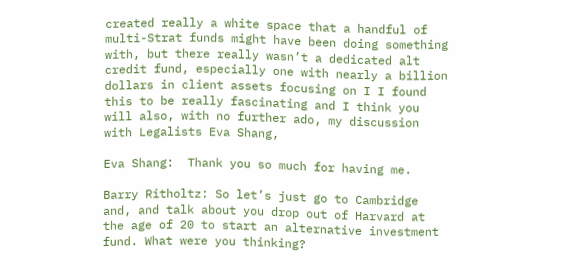created really a white space that a handful of multi-Strat funds might have been doing something with, but there really wasn’t a dedicated alt credit fund, especially one with nearly a billion dollars in client assets focusing on I I found this to be really fascinating and I think you will also, with no further ado, my discussion with Legalists Eva Shang,

Eva Shang:  Thank you so much for having me.

Barry Ritholtz: So let’s just go to Cambridge and, and talk about you drop out of Harvard at the age of 20 to start an alternative investment fund. What were you thinking?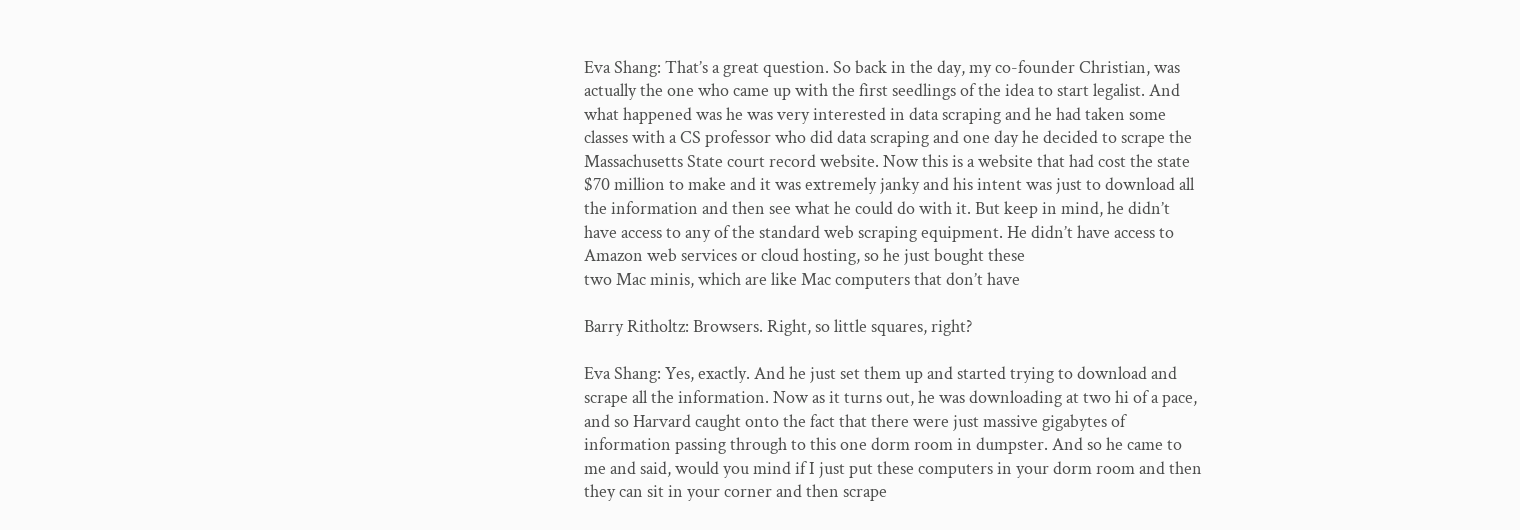Eva Shang: That’s a great question. So back in the day, my co-founder Christian, was actually the one who came up with the first seedlings of the idea to start legalist. And what happened was he was very interested in data scraping and he had taken some classes with a CS professor who did data scraping and one day he decided to scrape the Massachusetts State court record website. Now this is a website that had cost the state $70 million to make and it was extremely janky and his intent was just to download all the information and then see what he could do with it. But keep in mind, he didn’t have access to any of the standard web scraping equipment. He didn’t have access to Amazon web services or cloud hosting, so he just bought these
two Mac minis, which are like Mac computers that don’t have

Barry Ritholtz: Browsers. Right, so little squares, right?

Eva Shang: Yes, exactly. And he just set them up and started trying to download and scrape all the information. Now as it turns out, he was downloading at two hi of a pace, and so Harvard caught onto the fact that there were just massive gigabytes of information passing through to this one dorm room in dumpster. And so he came to me and said, would you mind if I just put these computers in your dorm room and then they can sit in your corner and then scrape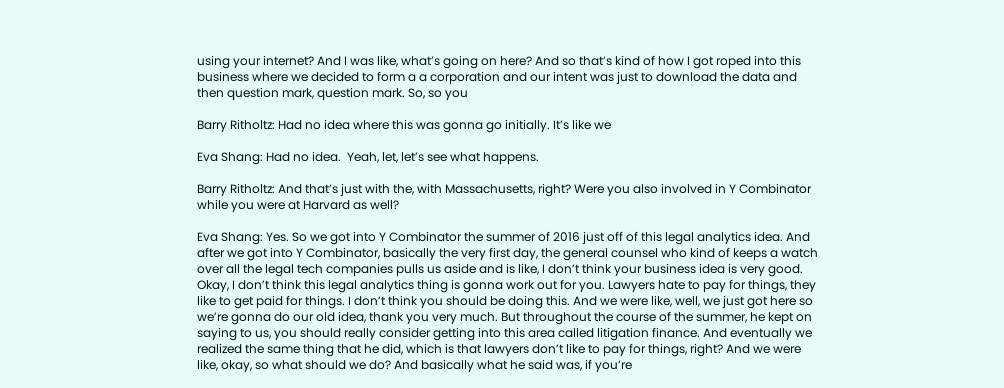using your internet? And I was like, what’s going on here? And so that’s kind of how I got roped into this business where we decided to form a a corporation and our intent was just to download the data and then question mark, question mark. So, so you

Barry Ritholtz: Had no idea where this was gonna go initially. It’s like we

Eva Shang: Had no idea.  Yeah, let, let’s see what happens.

Barry Ritholtz: And that’s just with the, with Massachusetts, right? Were you also involved in Y Combinator while you were at Harvard as well?

Eva Shang: Yes. So we got into Y Combinator the summer of 2016 just off of this legal analytics idea. And after we got into Y Combinator, basically the very first day, the general counsel who kind of keeps a watch over all the legal tech companies pulls us aside and is like, I don’t think your business idea is very good. Okay, I don’t think this legal analytics thing is gonna work out for you. Lawyers hate to pay for things, they like to get paid for things. I don’t think you should be doing this. And we were like, well, we just got here so we’re gonna do our old idea, thank you very much. But throughout the course of the summer, he kept on saying to us, you should really consider getting into this area called litigation finance. And eventually we realized the same thing that he did, which is that lawyers don’t like to pay for things, right? And we were like, okay, so what should we do? And basically what he said was, if you’re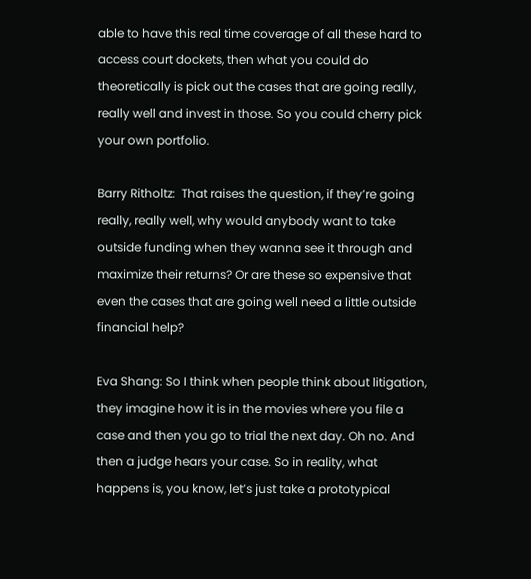able to have this real time coverage of all these hard to access court dockets, then what you could do theoretically is pick out the cases that are going really, really well and invest in those. So you could cherry pick your own portfolio.

Barry Ritholtz:  That raises the question, if they’re going really, really well, why would anybody want to take outside funding when they wanna see it through and maximize their returns? Or are these so expensive that
even the cases that are going well need a little outside financial help?

Eva Shang: So I think when people think about litigation, they imagine how it is in the movies where you file a case and then you go to trial the next day. Oh no. And then a judge hears your case. So in reality, what happens is, you know, let’s just take a prototypical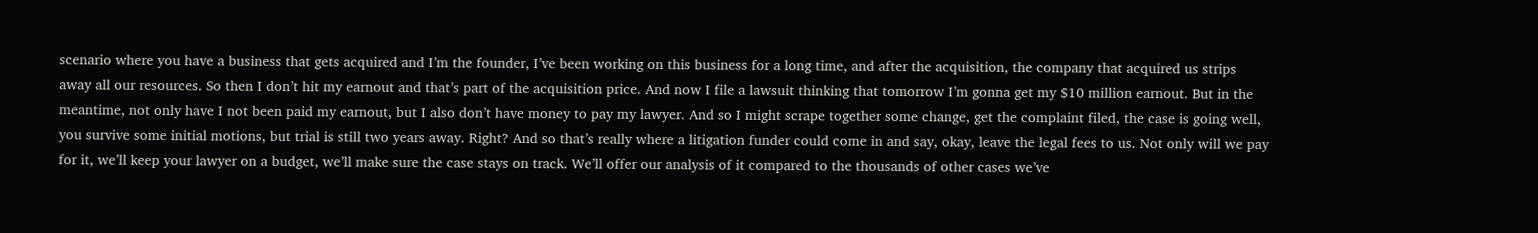scenario where you have a business that gets acquired and I’m the founder, I’ve been working on this business for a long time, and after the acquisition, the company that acquired us strips away all our resources. So then I don’t hit my earnout and that’s part of the acquisition price. And now I file a lawsuit thinking that tomorrow I’m gonna get my $10 million earnout. But in the meantime, not only have I not been paid my earnout, but I also don’t have money to pay my lawyer. And so I might scrape together some change, get the complaint filed, the case is going well, you survive some initial motions, but trial is still two years away. Right? And so that’s really where a litigation funder could come in and say, okay, leave the legal fees to us. Not only will we pay for it, we’ll keep your lawyer on a budget, we’ll make sure the case stays on track. We’ll offer our analysis of it compared to the thousands of other cases we’ve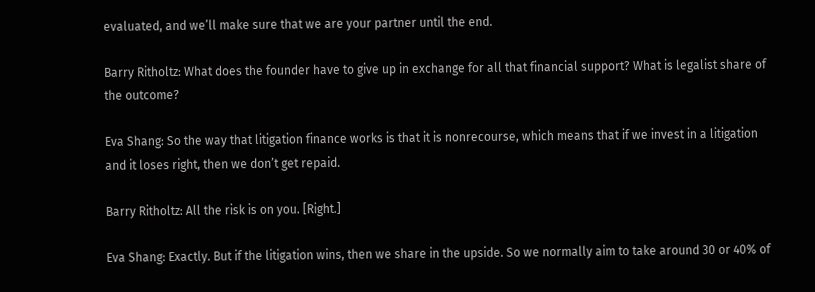evaluated, and we’ll make sure that we are your partner until the end.

Barry Ritholtz: What does the founder have to give up in exchange for all that financial support? What is legalist share of the outcome?

Eva Shang: So the way that litigation finance works is that it is nonrecourse, which means that if we invest in a litigation and it loses right, then we don’t get repaid.

Barry Ritholtz: All the risk is on you. [Right.]

Eva Shang: Exactly. But if the litigation wins, then we share in the upside. So we normally aim to take around 30 or 40% of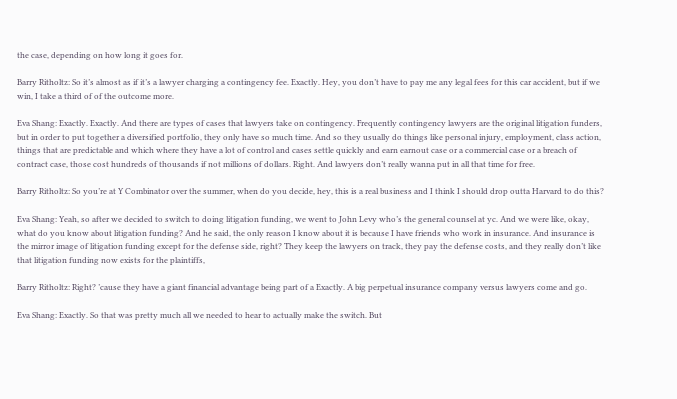the case, depending on how long it goes for.

Barry Ritholtz: So it’s almost as if it’s a lawyer charging a contingency fee. Exactly. Hey, you don’t have to pay me any legal fees for this car accident, but if we win, I take a third of of the outcome more.

Eva Shang: Exactly. Exactly. And there are types of cases that lawyers take on contingency. Frequently contingency lawyers are the original litigation funders, but in order to put together a diversified portfolio, they only have so much time. And so they usually do things like personal injury, employment, class action, things that are predictable and which where they have a lot of control and cases settle quickly and earn earnout case or a commercial case or a breach of contract case, those cost hundreds of thousands if not millions of dollars. Right. And lawyers don’t really wanna put in all that time for free.

Barry Ritholtz: So you’re at Y Combinator over the summer, when do you decide, hey, this is a real business and I think I should drop outta Harvard to do this?

Eva Shang: Yeah, so after we decided to switch to doing litigation funding, we went to John Levy who’s the general counsel at yc. And we were like, okay, what do you know about litigation funding? And he said, the only reason I know about it is because I have friends who work in insurance. And insurance is the mirror image of litigation funding except for the defense side, right? They keep the lawyers on track, they pay the defense costs, and they really don’t like that litigation funding now exists for the plaintiffs,

Barry Ritholtz: Right? ’cause they have a giant financial advantage being part of a Exactly. A big perpetual insurance company versus lawyers come and go.

Eva Shang: Exactly. So that was pretty much all we needed to hear to actually make the switch. But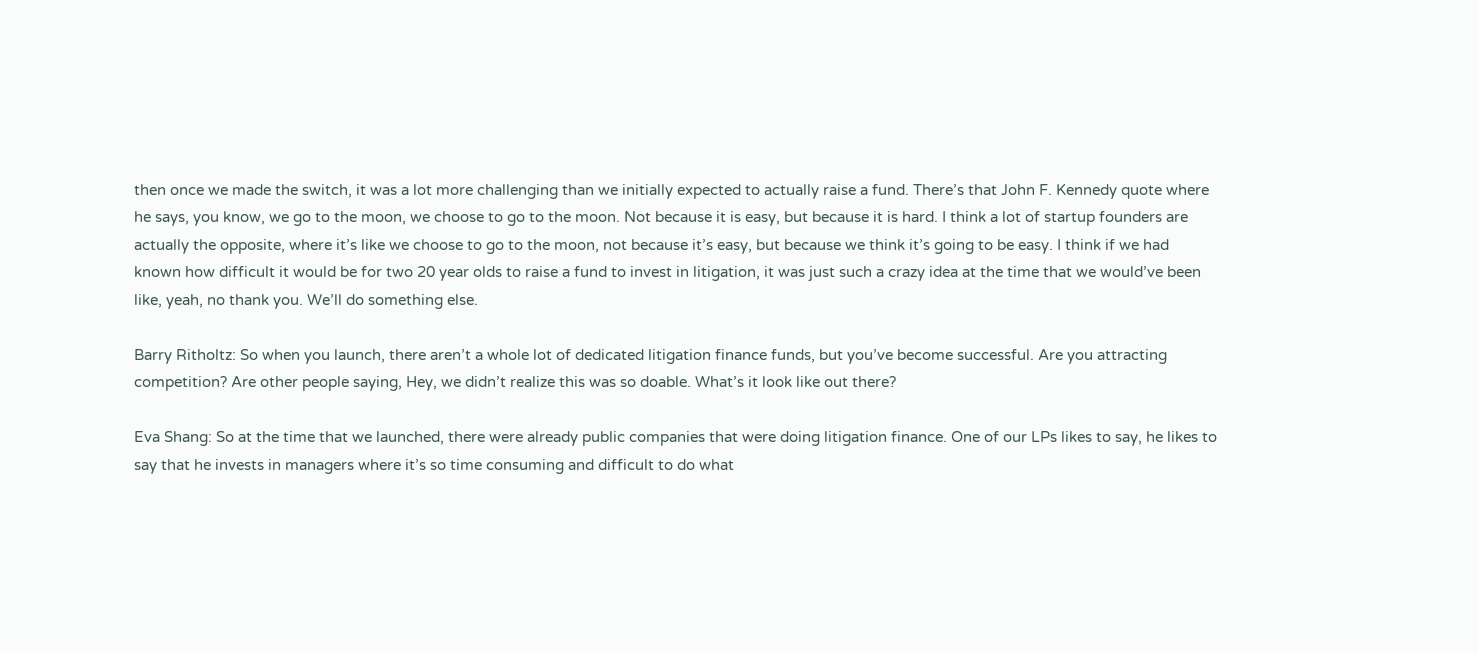then once we made the switch, it was a lot more challenging than we initially expected to actually raise a fund. There’s that John F. Kennedy quote where he says, you know, we go to the moon, we choose to go to the moon. Not because it is easy, but because it is hard. I think a lot of startup founders are actually the opposite, where it’s like we choose to go to the moon, not because it’s easy, but because we think it’s going to be easy. I think if we had known how difficult it would be for two 20 year olds to raise a fund to invest in litigation, it was just such a crazy idea at the time that we would’ve been like, yeah, no thank you. We’ll do something else.

Barry Ritholtz: So when you launch, there aren’t a whole lot of dedicated litigation finance funds, but you’ve become successful. Are you attracting competition? Are other people saying, Hey, we didn’t realize this was so doable. What’s it look like out there?

Eva Shang: So at the time that we launched, there were already public companies that were doing litigation finance. One of our LPs likes to say, he likes to say that he invests in managers where it’s so time consuming and difficult to do what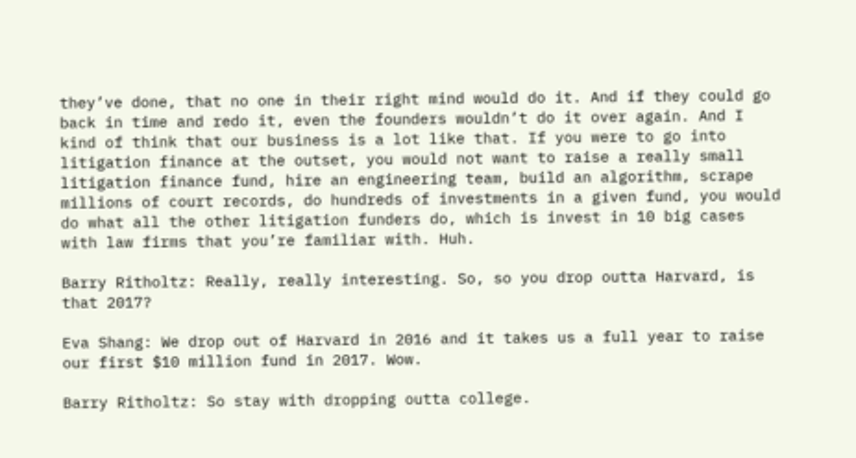they’ve done, that no one in their right mind would do it. And if they could go back in time and redo it, even the founders wouldn’t do it over again. And I kind of think that our business is a lot like that. If you were to go into litigation finance at the outset, you would not want to raise a really small litigation finance fund, hire an engineering team, build an algorithm, scrape millions of court records, do hundreds of investments in a given fund, you would do what all the other litigation funders do, which is invest in 10 big cases with law firms that you’re familiar with. Huh.

Barry Ritholtz: Really, really interesting. So, so you drop outta Harvard, is that 2017?

Eva Shang: We drop out of Harvard in 2016 and it takes us a full year to raise our first $10 million fund in 2017. Wow.

Barry Ritholtz: So stay with dropping outta college.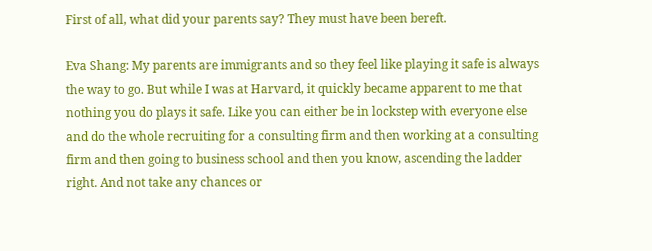First of all, what did your parents say? They must have been bereft.

Eva Shang: My parents are immigrants and so they feel like playing it safe is always the way to go. But while I was at Harvard, it quickly became apparent to me that nothing you do plays it safe. Like you can either be in lockstep with everyone else and do the whole recruiting for a consulting firm and then working at a consulting firm and then going to business school and then you know, ascending the ladder right. And not take any chances or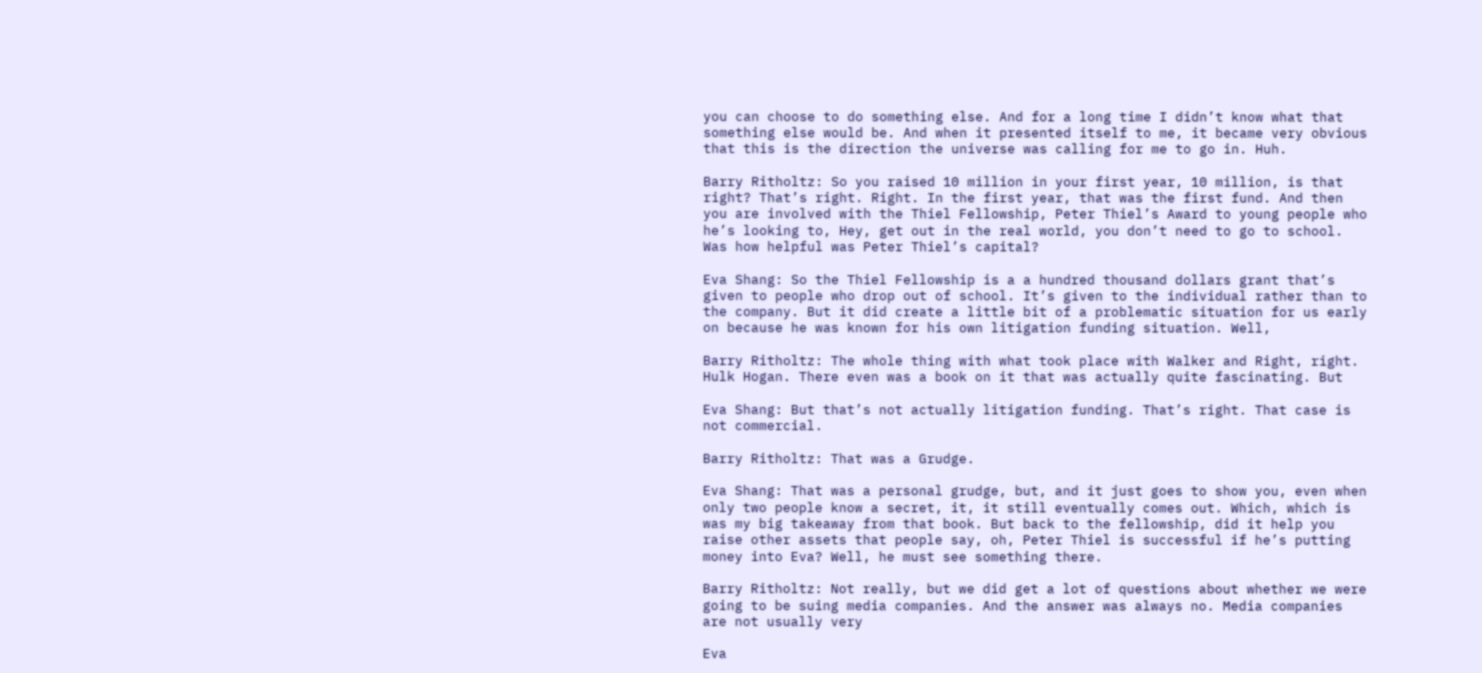you can choose to do something else. And for a long time I didn’t know what that something else would be. And when it presented itself to me, it became very obvious that this is the direction the universe was calling for me to go in. Huh.

Barry Ritholtz: So you raised 10 million in your first year, 10 million, is that right? That’s right. Right. In the first year, that was the first fund. And then you are involved with the Thiel Fellowship, Peter Thiel’s Award to young people who he’s looking to, Hey, get out in the real world, you don’t need to go to school. Was how helpful was Peter Thiel’s capital?

Eva Shang: So the Thiel Fellowship is a a hundred thousand dollars grant that’s given to people who drop out of school. It’s given to the individual rather than to the company. But it did create a little bit of a problematic situation for us early on because he was known for his own litigation funding situation. Well,

Barry Ritholtz: The whole thing with what took place with Walker and Right, right. Hulk Hogan. There even was a book on it that was actually quite fascinating. But

Eva Shang: But that’s not actually litigation funding. That’s right. That case is not commercial.

Barry Ritholtz: That was a Grudge.

Eva Shang: That was a personal grudge, but, and it just goes to show you, even when only two people know a secret, it, it still eventually comes out. Which, which is was my big takeaway from that book. But back to the fellowship, did it help you raise other assets that people say, oh, Peter Thiel is successful if he’s putting money into Eva? Well, he must see something there.

Barry Ritholtz: Not really, but we did get a lot of questions about whether we were going to be suing media companies. And the answer was always no. Media companies are not usually very

Eva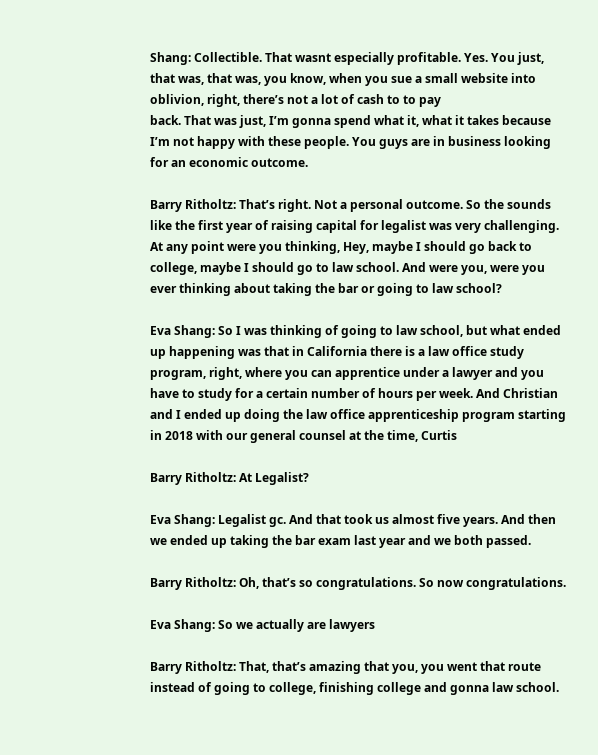Shang: Collectible. That wasnt especially profitable. Yes. You just, that was, that was, you know, when you sue a small website into oblivion, right, there’s not a lot of cash to to pay
back. That was just, I’m gonna spend what it, what it takes because I’m not happy with these people. You guys are in business looking for an economic outcome.

Barry Ritholtz: That’s right. Not a personal outcome. So the sounds like the first year of raising capital for legalist was very challenging. At any point were you thinking, Hey, maybe I should go back to college, maybe I should go to law school. And were you, were you ever thinking about taking the bar or going to law school?

Eva Shang: So I was thinking of going to law school, but what ended up happening was that in California there is a law office study program, right, where you can apprentice under a lawyer and you have to study for a certain number of hours per week. And Christian and I ended up doing the law office apprenticeship program starting in 2018 with our general counsel at the time, Curtis

Barry Ritholtz: At Legalist?

Eva Shang: Legalist gc. And that took us almost five years. And then we ended up taking the bar exam last year and we both passed.

Barry Ritholtz: Oh, that’s so congratulations. So now congratulations.

Eva Shang: So we actually are lawyers

Barry Ritholtz: That, that’s amazing that you, you went that route instead of going to college, finishing college and gonna law school.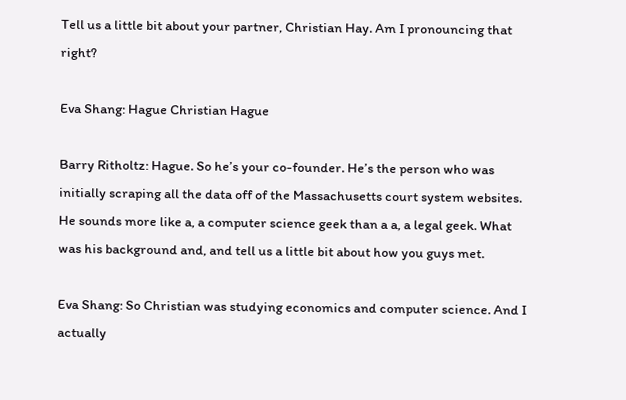Tell us a little bit about your partner, Christian Hay. Am I pronouncing that right?

Eva Shang: Hague Christian Hague

Barry Ritholtz: Hague. So he’s your co-founder. He’s the person who was initially scraping all the data off of the Massachusetts court system websites. He sounds more like a, a computer science geek than a a, a legal geek. What was his background and, and tell us a little bit about how you guys met.

Eva Shang: So Christian was studying economics and computer science. And I actually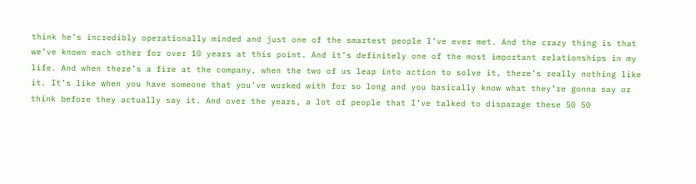think he’s incredibly operationally minded and just one of the smartest people I’ve ever met. And the crazy thing is that we’ve known each other for over 10 years at this point. And it’s definitely one of the most important relationships in my life. And when there’s a fire at the company, when the two of us leap into action to solve it, there’s really nothing like it. It’s like when you have someone that you’ve worked with for so long and you basically know what they’re gonna say or think before they actually say it. And over the years, a lot of people that I’ve talked to disparage these 50 50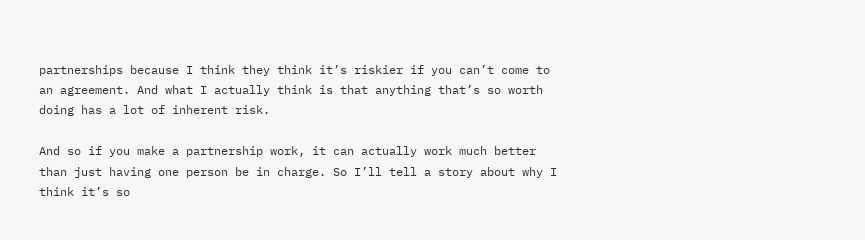partnerships because I think they think it’s riskier if you can’t come to an agreement. And what I actually think is that anything that’s so worth doing has a lot of inherent risk.

And so if you make a partnership work, it can actually work much better than just having one person be in charge. So I’ll tell a story about why I think it’s so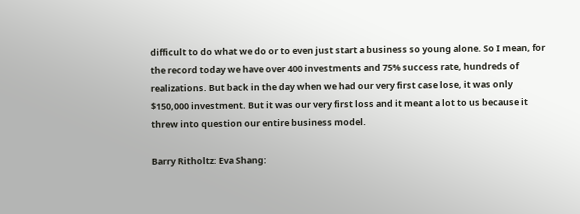difficult to do what we do or to even just start a business so young alone. So I mean, for the record today we have over 400 investments and 75% success rate, hundreds of realizations. But back in the day when we had our very first case lose, it was only $150,000 investment. But it was our very first loss and it meant a lot to us because it threw into question our entire business model.

Barry Ritholtz: Eva Shang: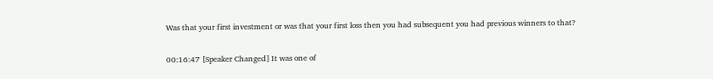Was that your first investment or was that your first loss then you had subsequent you had previous winners to that?

00:16:47 [Speaker Changed] It was one of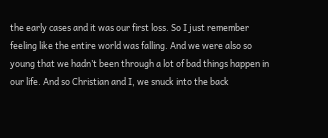the early cases and it was our first loss. So I just remember feeling like the entire world was falling. And we were also so young that we hadn’t been through a lot of bad things happen in our life. And so Christian and I, we snuck into the back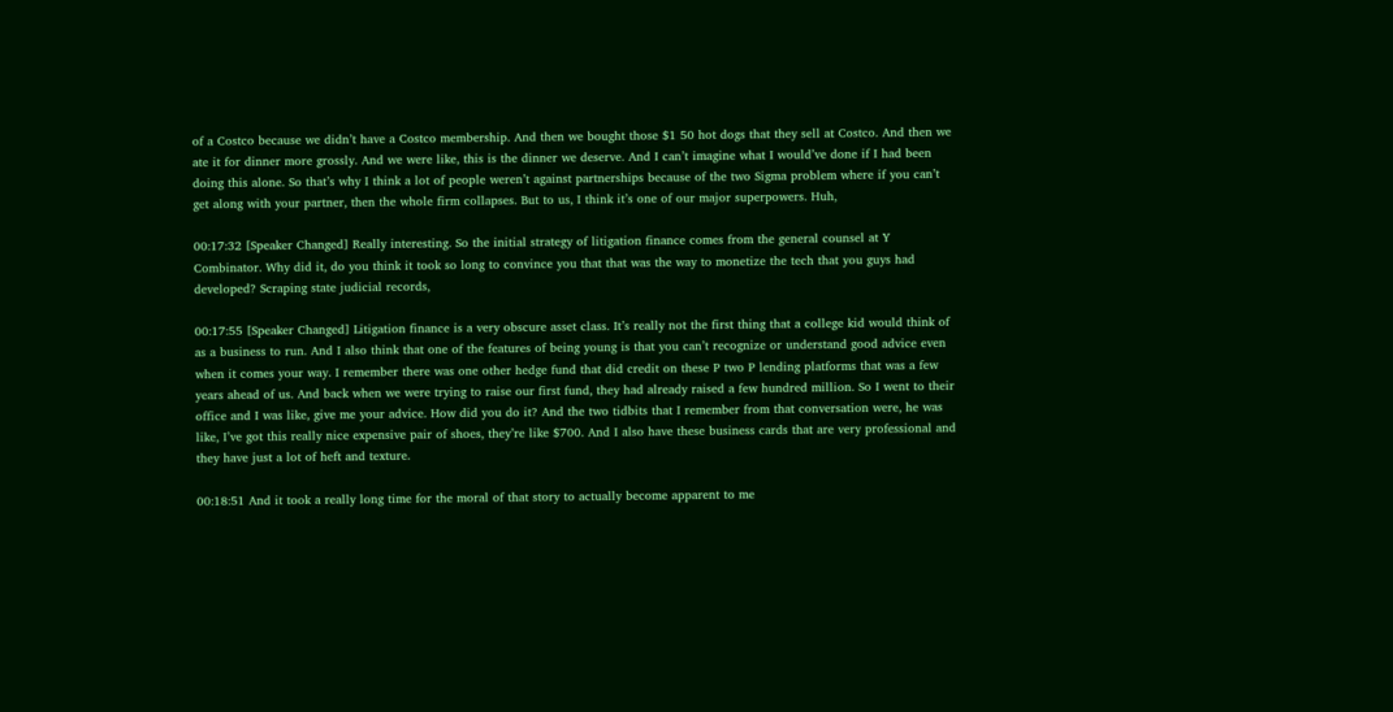of a Costco because we didn’t have a Costco membership. And then we bought those $1 50 hot dogs that they sell at Costco. And then we ate it for dinner more grossly. And we were like, this is the dinner we deserve. And I can’t imagine what I would’ve done if I had been doing this alone. So that’s why I think a lot of people weren’t against partnerships because of the two Sigma problem where if you can’t get along with your partner, then the whole firm collapses. But to us, I think it’s one of our major superpowers. Huh,

00:17:32 [Speaker Changed] Really interesting. So the initial strategy of litigation finance comes from the general counsel at Y Combinator. Why did it, do you think it took so long to convince you that that was the way to monetize the tech that you guys had developed? Scraping state judicial records,

00:17:55 [Speaker Changed] Litigation finance is a very obscure asset class. It’s really not the first thing that a college kid would think of as a business to run. And I also think that one of the features of being young is that you can’t recognize or understand good advice even when it comes your way. I remember there was one other hedge fund that did credit on these P two P lending platforms that was a few years ahead of us. And back when we were trying to raise our first fund, they had already raised a few hundred million. So I went to their office and I was like, give me your advice. How did you do it? And the two tidbits that I remember from that conversation were, he was like, I’ve got this really nice expensive pair of shoes, they’re like $700. And I also have these business cards that are very professional and they have just a lot of heft and texture.

00:18:51 And it took a really long time for the moral of that story to actually become apparent to me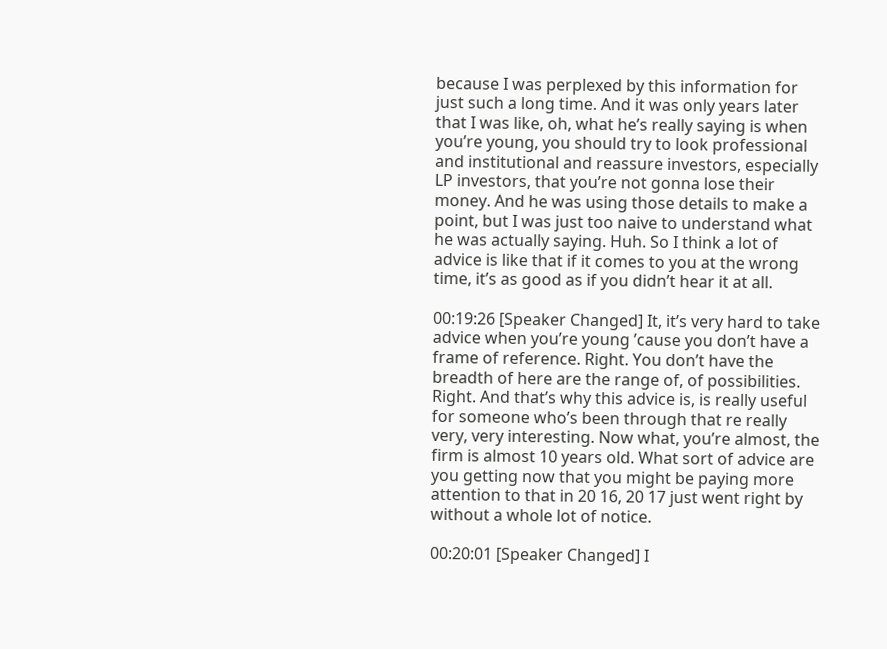because I was perplexed by this information for just such a long time. And it was only years later that I was like, oh, what he’s really saying is when you’re young, you should try to look professional and institutional and reassure investors, especially LP investors, that you’re not gonna lose their money. And he was using those details to make a point, but I was just too naive to understand what he was actually saying. Huh. So I think a lot of advice is like that if it comes to you at the wrong time, it’s as good as if you didn’t hear it at all.

00:19:26 [Speaker Changed] It, it’s very hard to take advice when you’re young ’cause you don’t have a frame of reference. Right. You don’t have the breadth of here are the range of, of possibilities. Right. And that’s why this advice is, is really useful for someone who’s been through that re really very, very interesting. Now what, you’re almost, the firm is almost 10 years old. What sort of advice are you getting now that you might be paying more attention to that in 20 16, 20 17 just went right by without a whole lot of notice.

00:20:01 [Speaker Changed] I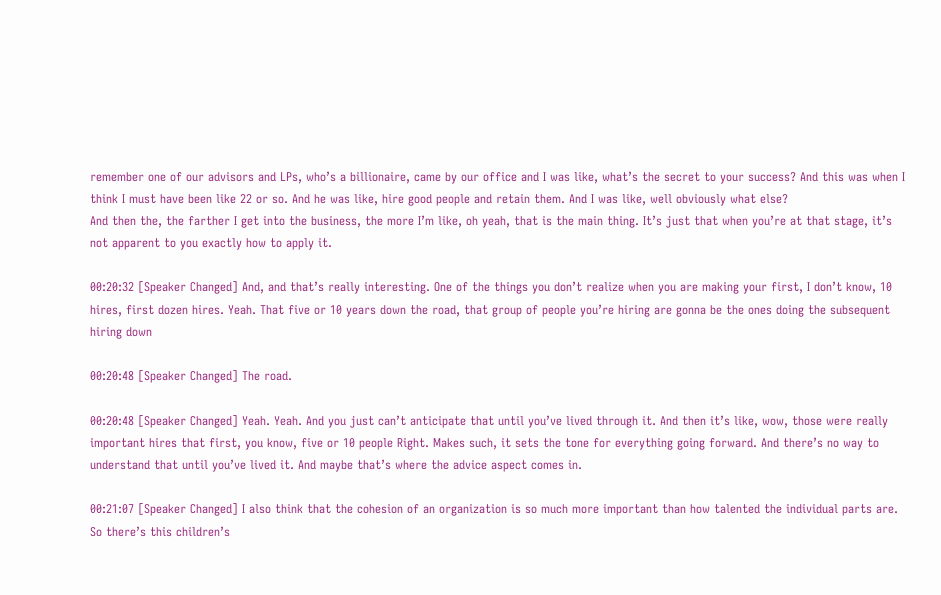remember one of our advisors and LPs, who’s a billionaire, came by our office and I was like, what’s the secret to your success? And this was when I think I must have been like 22 or so. And he was like, hire good people and retain them. And I was like, well obviously what else?
And then the, the farther I get into the business, the more I’m like, oh yeah, that is the main thing. It’s just that when you’re at that stage, it’s not apparent to you exactly how to apply it.

00:20:32 [Speaker Changed] And, and that’s really interesting. One of the things you don’t realize when you are making your first, I don’t know, 10 hires, first dozen hires. Yeah. That five or 10 years down the road, that group of people you’re hiring are gonna be the ones doing the subsequent hiring down

00:20:48 [Speaker Changed] The road.

00:20:48 [Speaker Changed] Yeah. Yeah. And you just can’t anticipate that until you’ve lived through it. And then it’s like, wow, those were really important hires that first, you know, five or 10 people Right. Makes such, it sets the tone for everything going forward. And there’s no way to understand that until you’ve lived it. And maybe that’s where the advice aspect comes in.

00:21:07 [Speaker Changed] I also think that the cohesion of an organization is so much more important than how talented the individual parts are. So there’s this children’s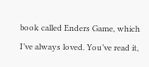book called Enders Game, which I’ve always loved. You’ve read it,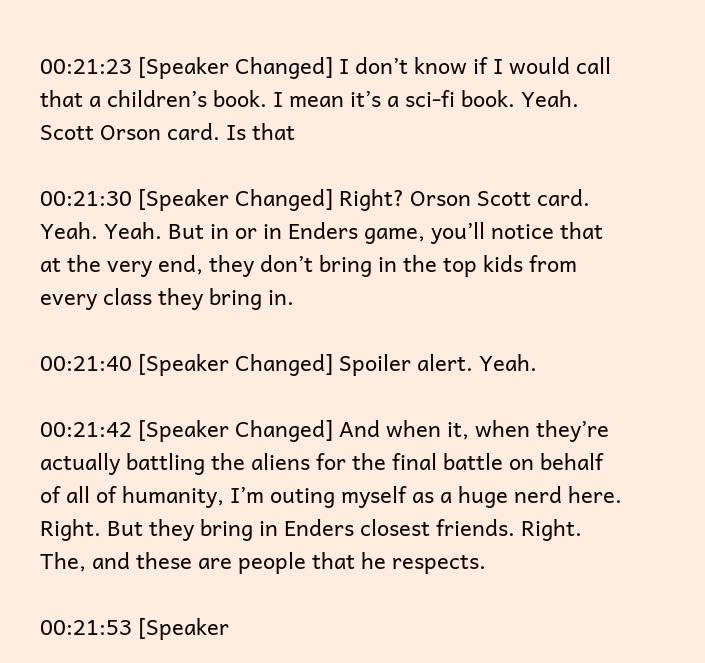00:21:23 [Speaker Changed] I don’t know if I would call that a children’s book. I mean it’s a sci-fi book. Yeah. Scott Orson card. Is that

00:21:30 [Speaker Changed] Right? Orson Scott card. Yeah. Yeah. But in or in Enders game, you’ll notice that at the very end, they don’t bring in the top kids from every class they bring in.

00:21:40 [Speaker Changed] Spoiler alert. Yeah.

00:21:42 [Speaker Changed] And when it, when they’re actually battling the aliens for the final battle on behalf of all of humanity, I’m outing myself as a huge nerd here. Right. But they bring in Enders closest friends. Right. The, and these are people that he respects.

00:21:53 [Speaker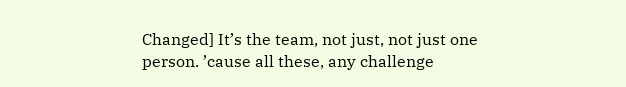Changed] It’s the team, not just, not just one person. ’cause all these, any challenge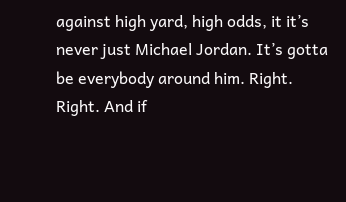against high yard, high odds, it it’s never just Michael Jordan. It’s gotta be everybody around him. Right. Right. And if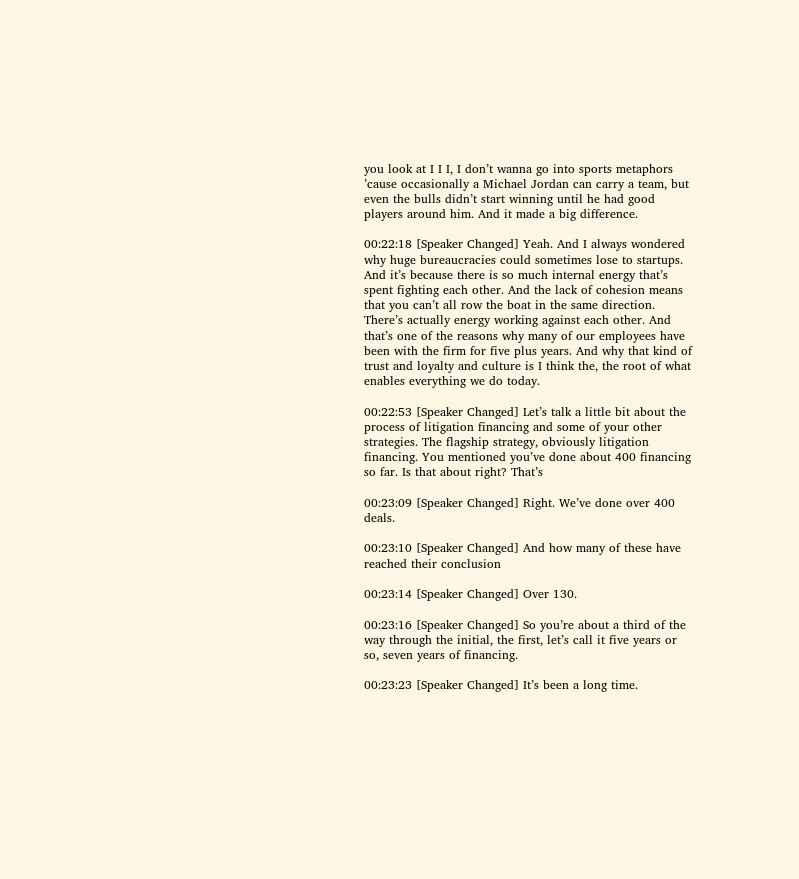you look at I I I, I don’t wanna go into sports metaphors ’cause occasionally a Michael Jordan can carry a team, but even the bulls didn’t start winning until he had good players around him. And it made a big difference.

00:22:18 [Speaker Changed] Yeah. And I always wondered why huge bureaucracies could sometimes lose to startups. And it’s because there is so much internal energy that’s spent fighting each other. And the lack of cohesion means that you can’t all row the boat in the same direction. There’s actually energy working against each other. And that’s one of the reasons why many of our employees have been with the firm for five plus years. And why that kind of trust and loyalty and culture is I think the, the root of what enables everything we do today.

00:22:53 [Speaker Changed] Let’s talk a little bit about the process of litigation financing and some of your other strategies. The flagship strategy, obviously litigation financing. You mentioned you’ve done about 400 financing so far. Is that about right? That’s

00:23:09 [Speaker Changed] Right. We’ve done over 400 deals.

00:23:10 [Speaker Changed] And how many of these have reached their conclusion

00:23:14 [Speaker Changed] Over 130.

00:23:16 [Speaker Changed] So you’re about a third of the way through the initial, the first, let’s call it five years or so, seven years of financing.

00:23:23 [Speaker Changed] It’s been a long time.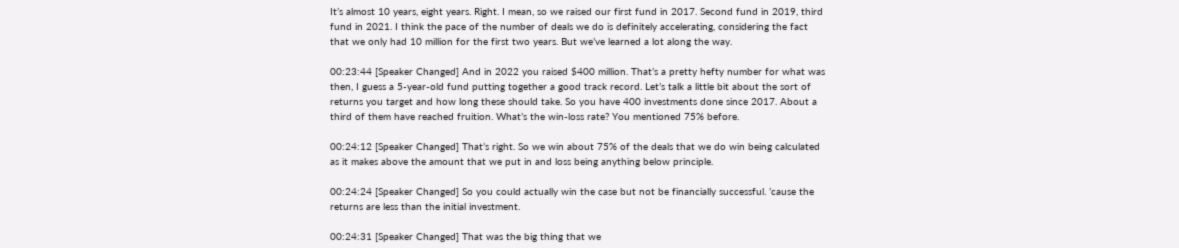It’s almost 10 years, eight years. Right. I mean, so we raised our first fund in 2017. Second fund in 2019, third fund in 2021. I think the pace of the number of deals we do is definitely accelerating, considering the fact that we only had 10 million for the first two years. But we’ve learned a lot along the way.

00:23:44 [Speaker Changed] And in 2022 you raised $400 million. That’s a pretty hefty number for what was then, I guess a 5-year-old fund putting together a good track record. Let’s talk a little bit about the sort of returns you target and how long these should take. So you have 400 investments done since 2017. About a third of them have reached fruition. What’s the win-loss rate? You mentioned 75% before.

00:24:12 [Speaker Changed] That’s right. So we win about 75% of the deals that we do win being calculated as it makes above the amount that we put in and loss being anything below principle.

00:24:24 [Speaker Changed] So you could actually win the case but not be financially successful. ’cause the returns are less than the initial investment.

00:24:31 [Speaker Changed] That was the big thing that we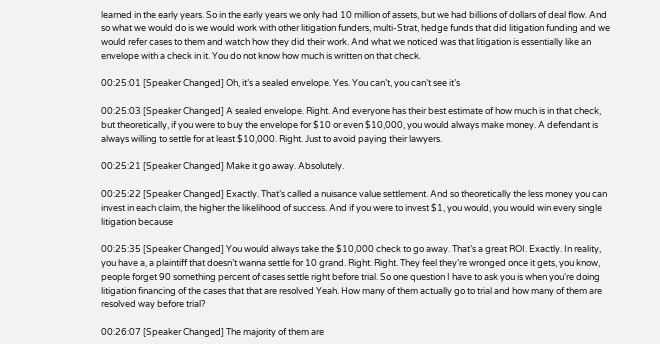learned in the early years. So in the early years we only had 10 million of assets, but we had billions of dollars of deal flow. And so what we would do is we would work with other litigation funders, multi-Strat, hedge funds that did litigation funding and we would refer cases to them and watch how they did their work. And what we noticed was that litigation is essentially like an envelope with a check in it. You do not know how much is written on that check.

00:25:01 [Speaker Changed] Oh, it’s a sealed envelope. Yes. You can’t, you can’t see it’s

00:25:03 [Speaker Changed] A sealed envelope. Right. And everyone has their best estimate of how much is in that check, but theoretically, if you were to buy the envelope for $10 or even $10,000, you would always make money. A defendant is always willing to settle for at least $10,000. Right. Just to avoid paying their lawyers.

00:25:21 [Speaker Changed] Make it go away. Absolutely.

00:25:22 [Speaker Changed] Exactly. That’s called a nuisance value settlement. And so theoretically the less money you can invest in each claim, the higher the likelihood of success. And if you were to invest $1, you would, you would win every single litigation because

00:25:35 [Speaker Changed] You would always take the $10,000 check to go away. That’s a great ROI. Exactly. In reality, you have a, a plaintiff that doesn’t wanna settle for 10 grand. Right. Right. They feel they’re wronged once it gets, you know, people forget 90 something percent of cases settle right before trial. So one question I have to ask you is when you’re doing litigation financing of the cases that that are resolved Yeah. How many of them actually go to trial and how many of them are resolved way before trial?

00:26:07 [Speaker Changed] The majority of them are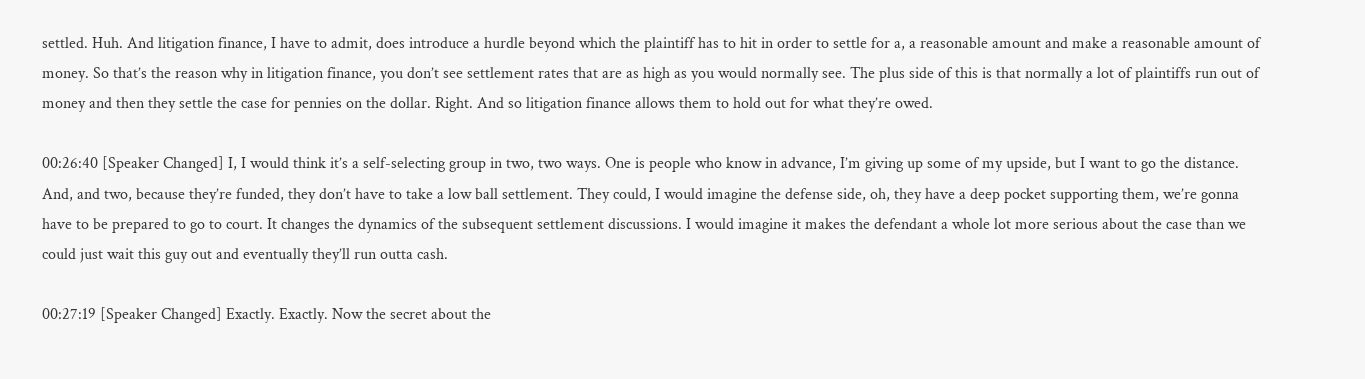settled. Huh. And litigation finance, I have to admit, does introduce a hurdle beyond which the plaintiff has to hit in order to settle for a, a reasonable amount and make a reasonable amount of money. So that’s the reason why in litigation finance, you don’t see settlement rates that are as high as you would normally see. The plus side of this is that normally a lot of plaintiffs run out of money and then they settle the case for pennies on the dollar. Right. And so litigation finance allows them to hold out for what they’re owed.

00:26:40 [Speaker Changed] I, I would think it’s a self-selecting group in two, two ways. One is people who know in advance, I’m giving up some of my upside, but I want to go the distance. And, and two, because they’re funded, they don’t have to take a low ball settlement. They could, I would imagine the defense side, oh, they have a deep pocket supporting them, we’re gonna have to be prepared to go to court. It changes the dynamics of the subsequent settlement discussions. I would imagine it makes the defendant a whole lot more serious about the case than we could just wait this guy out and eventually they’ll run outta cash.

00:27:19 [Speaker Changed] Exactly. Exactly. Now the secret about the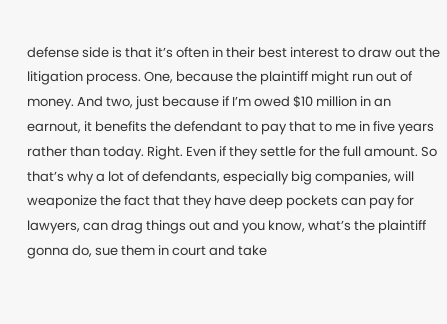defense side is that it’s often in their best interest to draw out the litigation process. One, because the plaintiff might run out of money. And two, just because if I’m owed $10 million in an earnout, it benefits the defendant to pay that to me in five years rather than today. Right. Even if they settle for the full amount. So that’s why a lot of defendants, especially big companies, will weaponize the fact that they have deep pockets can pay for lawyers, can drag things out and you know, what’s the plaintiff gonna do, sue them in court and take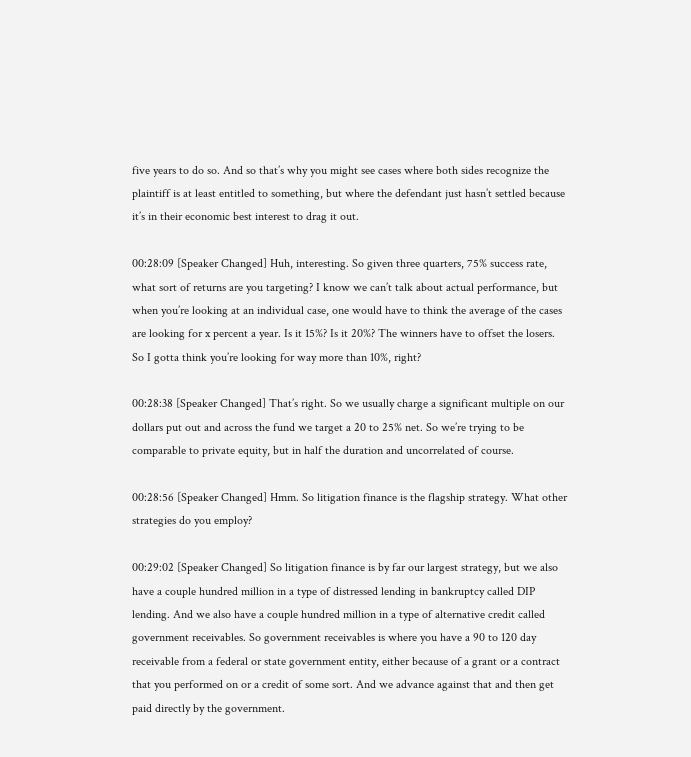five years to do so. And so that’s why you might see cases where both sides recognize the plaintiff is at least entitled to something, but where the defendant just hasn’t settled because it’s in their economic best interest to drag it out.

00:28:09 [Speaker Changed] Huh, interesting. So given three quarters, 75% success rate, what sort of returns are you targeting? I know we can’t talk about actual performance, but when you’re looking at an individual case, one would have to think the average of the cases are looking for x percent a year. Is it 15%? Is it 20%? The winners have to offset the losers. So I gotta think you’re looking for way more than 10%, right?

00:28:38 [Speaker Changed] That’s right. So we usually charge a significant multiple on our dollars put out and across the fund we target a 20 to 25% net. So we’re trying to be comparable to private equity, but in half the duration and uncorrelated of course.

00:28:56 [Speaker Changed] Hmm. So litigation finance is the flagship strategy. What other strategies do you employ?

00:29:02 [Speaker Changed] So litigation finance is by far our largest strategy, but we also have a couple hundred million in a type of distressed lending in bankruptcy called DIP lending. And we also have a couple hundred million in a type of alternative credit called government receivables. So government receivables is where you have a 90 to 120 day receivable from a federal or state government entity, either because of a grant or a contract that you performed on or a credit of some sort. And we advance against that and then get paid directly by the government.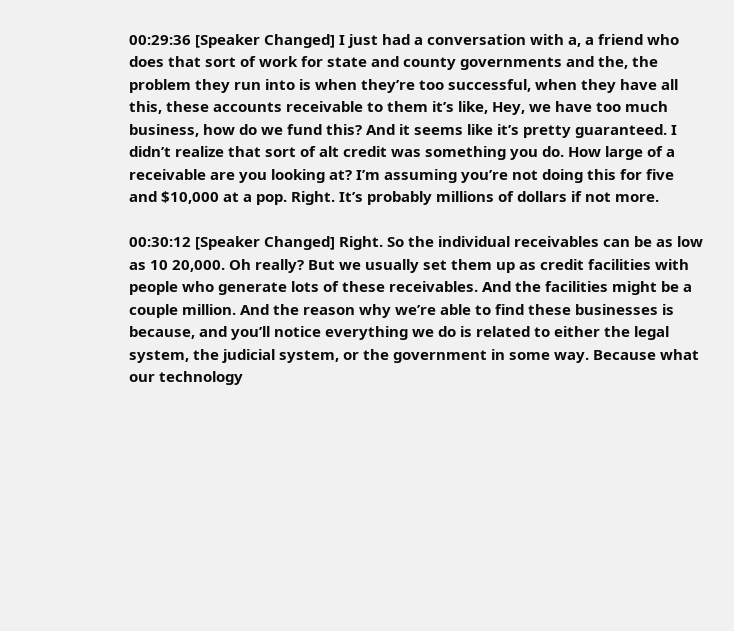00:29:36 [Speaker Changed] I just had a conversation with a, a friend who does that sort of work for state and county governments and the, the problem they run into is when they’re too successful, when they have all this, these accounts receivable to them it’s like, Hey, we have too much business, how do we fund this? And it seems like it’s pretty guaranteed. I didn’t realize that sort of alt credit was something you do. How large of a receivable are you looking at? I’m assuming you’re not doing this for five and $10,000 at a pop. Right. It’s probably millions of dollars if not more.

00:30:12 [Speaker Changed] Right. So the individual receivables can be as low as 10 20,000. Oh really? But we usually set them up as credit facilities with people who generate lots of these receivables. And the facilities might be a couple million. And the reason why we’re able to find these businesses is because, and you’ll notice everything we do is related to either the legal system, the judicial system, or the government in some way. Because what our technology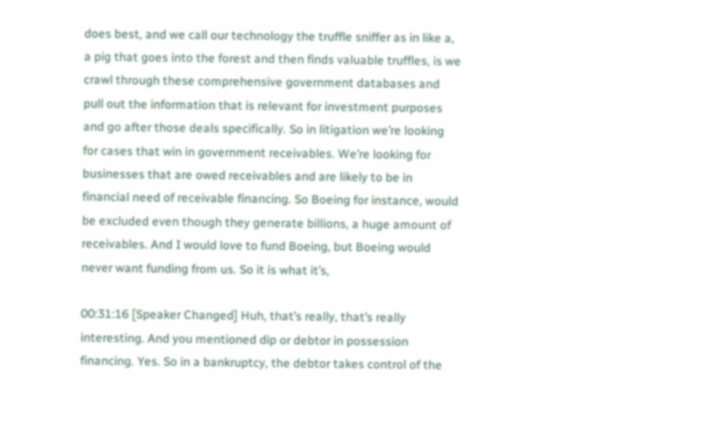does best, and we call our technology the truffle sniffer as in like a, a pig that goes into the forest and then finds valuable truffles, is we crawl through these comprehensive government databases and pull out the information that is relevant for investment purposes and go after those deals specifically. So in litigation we’re looking for cases that win in government receivables. We’re looking for businesses that are owed receivables and are likely to be in financial need of receivable financing. So Boeing for instance, would be excluded even though they generate billions, a huge amount of receivables. And I would love to fund Boeing, but Boeing would never want funding from us. So it is what it’s,

00:31:16 [Speaker Changed] Huh, that’s really, that’s really interesting. And you mentioned dip or debtor in possession financing. Yes. So in a bankruptcy, the debtor takes control of the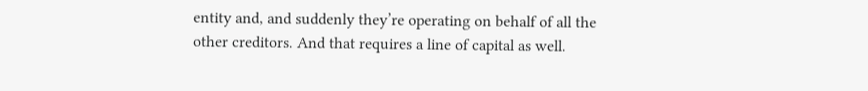entity and, and suddenly they’re operating on behalf of all the other creditors. And that requires a line of capital as well.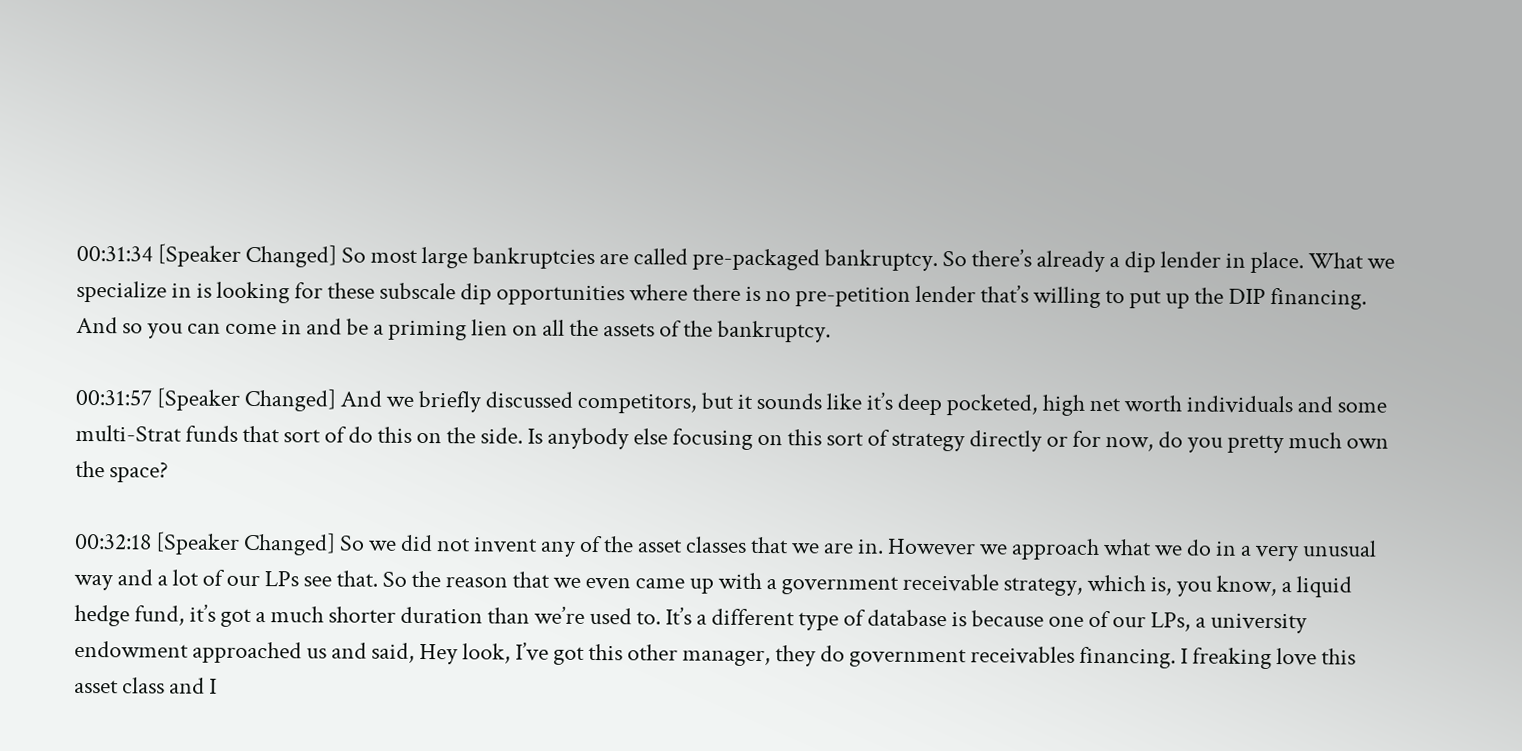00:31:34 [Speaker Changed] So most large bankruptcies are called pre-packaged bankruptcy. So there’s already a dip lender in place. What we specialize in is looking for these subscale dip opportunities where there is no pre-petition lender that’s willing to put up the DIP financing. And so you can come in and be a priming lien on all the assets of the bankruptcy.

00:31:57 [Speaker Changed] And we briefly discussed competitors, but it sounds like it’s deep pocketed, high net worth individuals and some multi-Strat funds that sort of do this on the side. Is anybody else focusing on this sort of strategy directly or for now, do you pretty much own the space?

00:32:18 [Speaker Changed] So we did not invent any of the asset classes that we are in. However we approach what we do in a very unusual way and a lot of our LPs see that. So the reason that we even came up with a government receivable strategy, which is, you know, a liquid hedge fund, it’s got a much shorter duration than we’re used to. It’s a different type of database is because one of our LPs, a university endowment approached us and said, Hey look, I’ve got this other manager, they do government receivables financing. I freaking love this asset class and I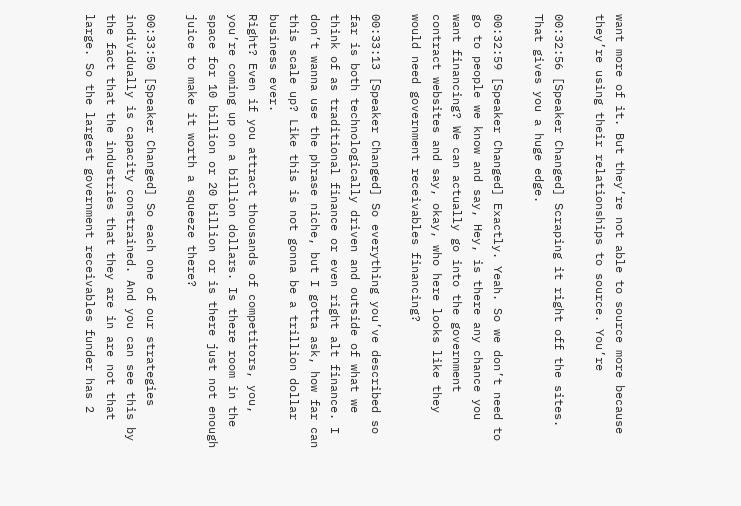want more of it. But they’re not able to source more because they’re using their relationships to source. You’re

00:32:56 [Speaker Changed] Scraping it right off the sites. That gives you a huge edge.

00:32:59 [Speaker Changed] Exactly. Yeah. So we don’t need to go to people we know and say, Hey, is there any chance you want financing? We can actually go into the government contract websites and say, okay, who here looks like they would need government receivables financing?

00:33:13 [Speaker Changed] So everything you’ve described so far is both technologically driven and outside of what we think of as traditional finance or even right alt finance. I don’t wanna use the phrase niche, but I gotta ask, how far can this scale up? Like this is not gonna be a trillion dollar business ever.
Right? Even if you attract thousands of competitors, you, you’re coming up on a billion dollars. Is there room in the space for 10 billion or 20 billion or is there just not enough juice to make it worth a squeeze there?

00:33:50 [Speaker Changed] So each one of our strategies individually is capacity constrained. And you can see this by the fact that the industries that they are in are not that large. So the largest government receivables funder has 2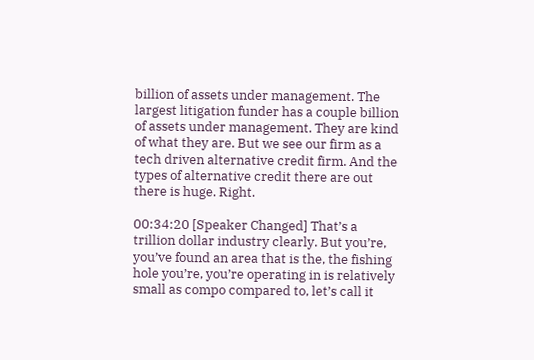billion of assets under management. The largest litigation funder has a couple billion of assets under management. They are kind of what they are. But we see our firm as a tech driven alternative credit firm. And the types of alternative credit there are out there is huge. Right.

00:34:20 [Speaker Changed] That’s a trillion dollar industry clearly. But you’re, you’ve found an area that is the, the fishing hole you’re, you’re operating in is relatively small as compo compared to, let’s call it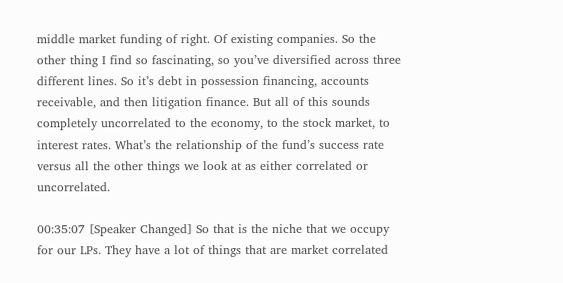middle market funding of right. Of existing companies. So the other thing I find so fascinating, so you’ve diversified across three different lines. So it’s debt in possession financing, accounts receivable, and then litigation finance. But all of this sounds completely uncorrelated to the economy, to the stock market, to interest rates. What’s the relationship of the fund’s success rate versus all the other things we look at as either correlated or uncorrelated.

00:35:07 [Speaker Changed] So that is the niche that we occupy for our LPs. They have a lot of things that are market correlated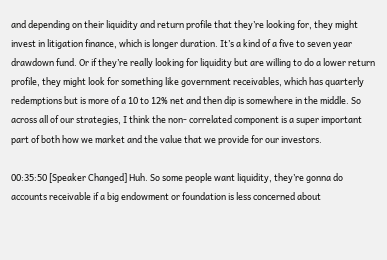and depending on their liquidity and return profile that they’re looking for, they might invest in litigation finance, which is longer duration. It’s a kind of a five to seven year drawdown fund. Or if they’re really looking for liquidity but are willing to do a lower return profile, they might look for something like government receivables, which has quarterly redemptions but is more of a 10 to 12% net and then dip is somewhere in the middle. So across all of our strategies, I think the non- correlated component is a super important part of both how we market and the value that we provide for our investors.

00:35:50 [Speaker Changed] Huh. So some people want liquidity, they’re gonna do accounts receivable if a big endowment or foundation is less concerned about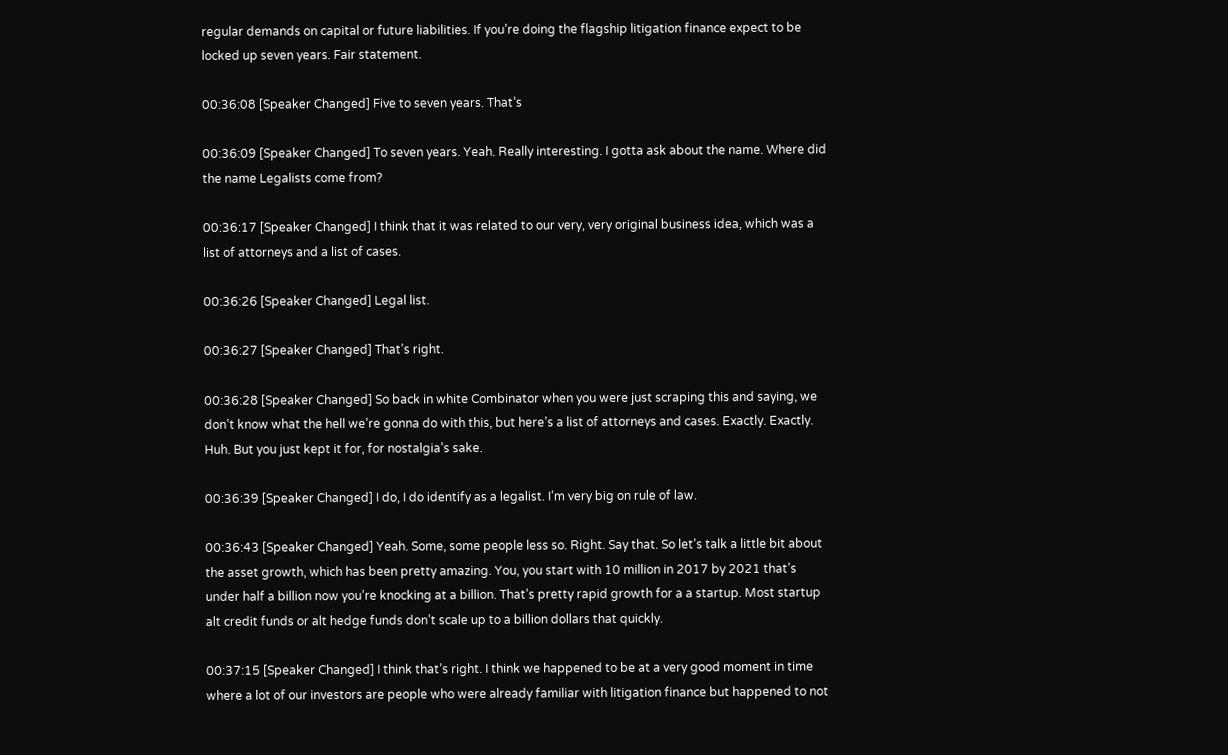regular demands on capital or future liabilities. If you’re doing the flagship litigation finance expect to be locked up seven years. Fair statement.

00:36:08 [Speaker Changed] Five to seven years. That’s

00:36:09 [Speaker Changed] To seven years. Yeah. Really interesting. I gotta ask about the name. Where did the name Legalists come from?

00:36:17 [Speaker Changed] I think that it was related to our very, very original business idea, which was a list of attorneys and a list of cases.

00:36:26 [Speaker Changed] Legal list.

00:36:27 [Speaker Changed] That’s right.

00:36:28 [Speaker Changed] So back in white Combinator when you were just scraping this and saying, we don’t know what the hell we’re gonna do with this, but here’s a list of attorneys and cases. Exactly. Exactly. Huh. But you just kept it for, for nostalgia’s sake.

00:36:39 [Speaker Changed] I do, I do identify as a legalist. I’m very big on rule of law.

00:36:43 [Speaker Changed] Yeah. Some, some people less so. Right. Say that. So let’s talk a little bit about the asset growth, which has been pretty amazing. You, you start with 10 million in 2017 by 2021 that’s under half a billion now you’re knocking at a billion. That’s pretty rapid growth for a a startup. Most startup alt credit funds or alt hedge funds don’t scale up to a billion dollars that quickly.

00:37:15 [Speaker Changed] I think that’s right. I think we happened to be at a very good moment in time where a lot of our investors are people who were already familiar with litigation finance but happened to not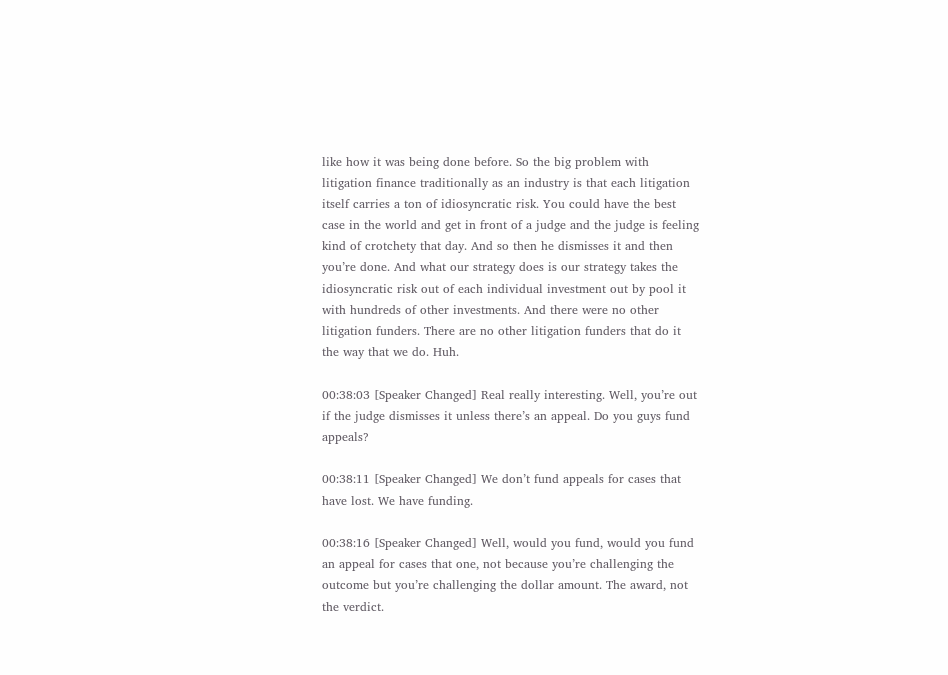like how it was being done before. So the big problem with litigation finance traditionally as an industry is that each litigation itself carries a ton of idiosyncratic risk. You could have the best case in the world and get in front of a judge and the judge is feeling kind of crotchety that day. And so then he dismisses it and then you’re done. And what our strategy does is our strategy takes the idiosyncratic risk out of each individual investment out by pool it with hundreds of other investments. And there were no other litigation funders. There are no other litigation funders that do it the way that we do. Huh.

00:38:03 [Speaker Changed] Real really interesting. Well, you’re out if the judge dismisses it unless there’s an appeal. Do you guys fund appeals?

00:38:11 [Speaker Changed] We don’t fund appeals for cases that have lost. We have funding.

00:38:16 [Speaker Changed] Well, would you fund, would you fund an appeal for cases that one, not because you’re challenging the outcome but you’re challenging the dollar amount. The award, not the verdict.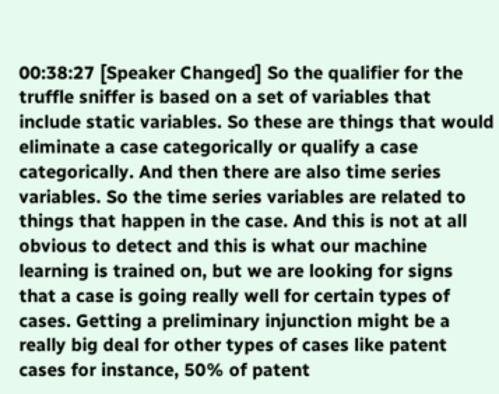00:38:27 [Speaker Changed] So the qualifier for the truffle sniffer is based on a set of variables that include static variables. So these are things that would eliminate a case categorically or qualify a case categorically. And then there are also time series variables. So the time series variables are related to things that happen in the case. And this is not at all obvious to detect and this is what our machine learning is trained on, but we are looking for signs that a case is going really well for certain types of cases. Getting a preliminary injunction might be a really big deal for other types of cases like patent cases for instance, 50% of patent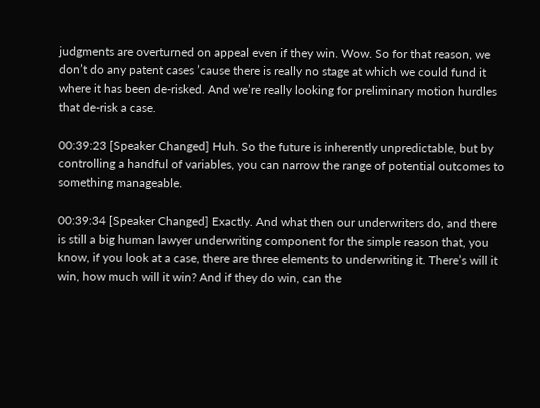judgments are overturned on appeal even if they win. Wow. So for that reason, we don’t do any patent cases ’cause there is really no stage at which we could fund it where it has been de-risked. And we’re really looking for preliminary motion hurdles that de-risk a case.

00:39:23 [Speaker Changed] Huh. So the future is inherently unpredictable, but by controlling a handful of variables, you can narrow the range of potential outcomes to something manageable.

00:39:34 [Speaker Changed] Exactly. And what then our underwriters do, and there is still a big human lawyer underwriting component for the simple reason that, you know, if you look at a case, there are three elements to underwriting it. There’s will it win, how much will it win? And if they do win, can the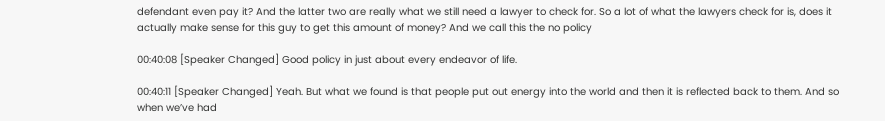defendant even pay it? And the latter two are really what we still need a lawyer to check for. So a lot of what the lawyers check for is, does it actually make sense for this guy to get this amount of money? And we call this the no policy

00:40:08 [Speaker Changed] Good policy in just about every endeavor of life.

00:40:11 [Speaker Changed] Yeah. But what we found is that people put out energy into the world and then it is reflected back to them. And so when we’ve had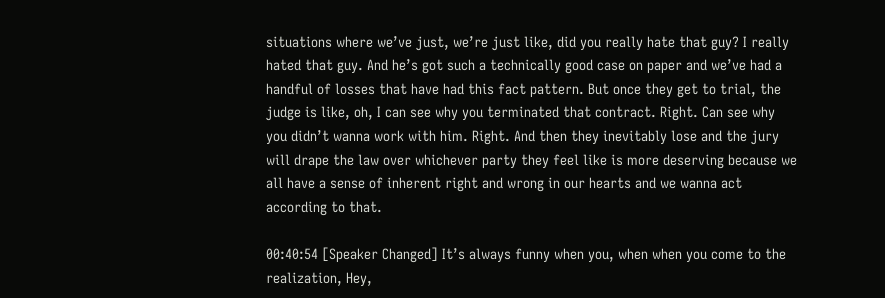situations where we’ve just, we’re just like, did you really hate that guy? I really hated that guy. And he’s got such a technically good case on paper and we’ve had a handful of losses that have had this fact pattern. But once they get to trial, the judge is like, oh, I can see why you terminated that contract. Right. Can see why you didn’t wanna work with him. Right. And then they inevitably lose and the jury will drape the law over whichever party they feel like is more deserving because we all have a sense of inherent right and wrong in our hearts and we wanna act according to that.

00:40:54 [Speaker Changed] It’s always funny when you, when when you come to the realization, Hey,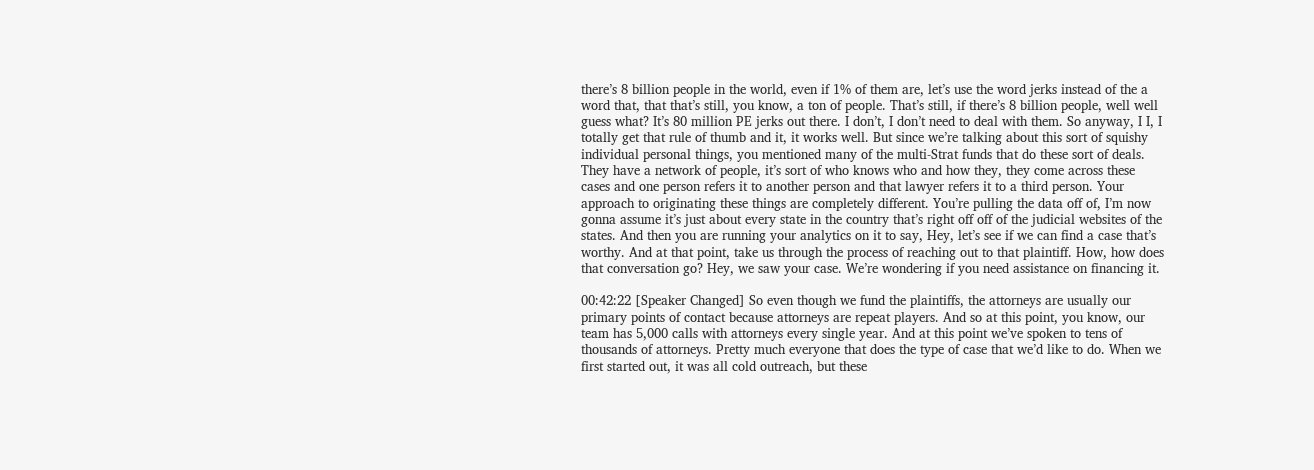there’s 8 billion people in the world, even if 1% of them are, let’s use the word jerks instead of the a word that, that that’s still, you know, a ton of people. That’s still, if there’s 8 billion people, well well guess what? It’s 80 million PE jerks out there. I don’t, I don’t need to deal with them. So anyway, I I, I totally get that rule of thumb and it, it works well. But since we’re talking about this sort of squishy individual personal things, you mentioned many of the multi-Strat funds that do these sort of deals. They have a network of people, it’s sort of who knows who and how they, they come across these cases and one person refers it to another person and that lawyer refers it to a third person. Your approach to originating these things are completely different. You’re pulling the data off of, I’m now gonna assume it’s just about every state in the country that’s right off off of the judicial websites of the states. And then you are running your analytics on it to say, Hey, let’s see if we can find a case that’s worthy. And at that point, take us through the process of reaching out to that plaintiff. How, how does that conversation go? Hey, we saw your case. We’re wondering if you need assistance on financing it.

00:42:22 [Speaker Changed] So even though we fund the plaintiffs, the attorneys are usually our primary points of contact because attorneys are repeat players. And so at this point, you know, our team has 5,000 calls with attorneys every single year. And at this point we’ve spoken to tens of thousands of attorneys. Pretty much everyone that does the type of case that we’d like to do. When we first started out, it was all cold outreach, but these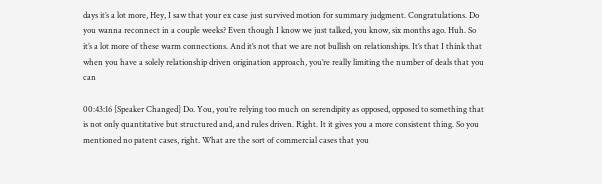days it’s a lot more, Hey, I saw that your ex case just survived motion for summary judgment. Congratulations. Do you wanna reconnect in a couple weeks? Even though I know we just talked, you know, six months ago. Huh. So it’s a lot more of these warm connections. And it’s not that we are not bullish on relationships. It’s that I think that when you have a solely relationship driven origination approach, you’re really limiting the number of deals that you can

00:43:16 [Speaker Changed] Do. You, you’re relying too much on serendipity as opposed, opposed to something that is not only quantitative but structured and, and rules driven. Right. It it gives you a more consistent thing. So you mentioned no patent cases, right. What are the sort of commercial cases that you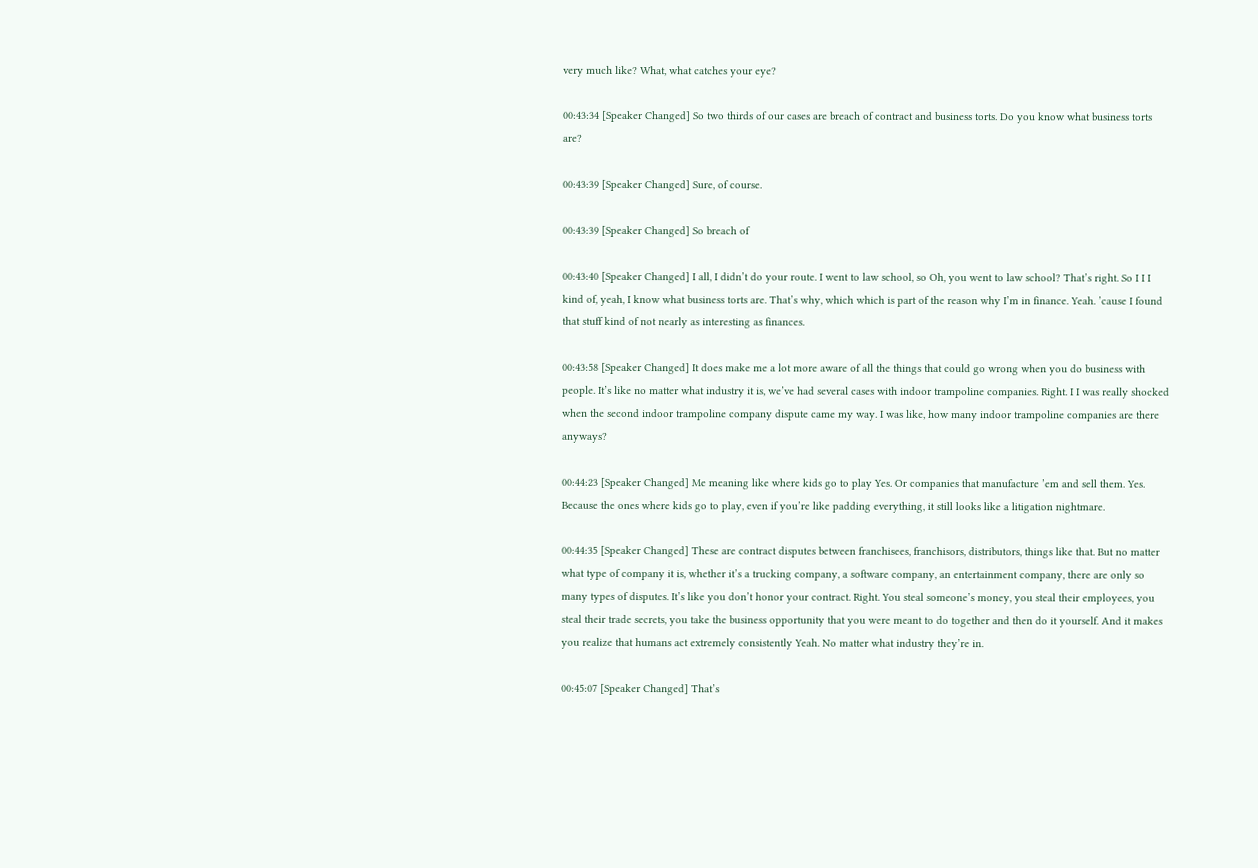very much like? What, what catches your eye?

00:43:34 [Speaker Changed] So two thirds of our cases are breach of contract and business torts. Do you know what business torts are?

00:43:39 [Speaker Changed] Sure, of course.

00:43:39 [Speaker Changed] So breach of

00:43:40 [Speaker Changed] I all, I didn’t do your route. I went to law school, so Oh, you went to law school? That’s right. So I I I kind of, yeah, I know what business torts are. That’s why, which which is part of the reason why I’m in finance. Yeah. ’cause I found that stuff kind of not nearly as interesting as finances.

00:43:58 [Speaker Changed] It does make me a lot more aware of all the things that could go wrong when you do business with people. It’s like no matter what industry it is, we’ve had several cases with indoor trampoline companies. Right. I I was really shocked when the second indoor trampoline company dispute came my way. I was like, how many indoor trampoline companies are there anyways?

00:44:23 [Speaker Changed] Me meaning like where kids go to play Yes. Or companies that manufacture ’em and sell them. Yes. Because the ones where kids go to play, even if you’re like padding everything, it still looks like a litigation nightmare.

00:44:35 [Speaker Changed] These are contract disputes between franchisees, franchisors, distributors, things like that. But no matter what type of company it is, whether it’s a trucking company, a software company, an entertainment company, there are only so many types of disputes. It’s like you don’t honor your contract. Right. You steal someone’s money, you steal their employees, you steal their trade secrets, you take the business opportunity that you were meant to do together and then do it yourself. And it makes you realize that humans act extremely consistently Yeah. No matter what industry they’re in.

00:45:07 [Speaker Changed] That’s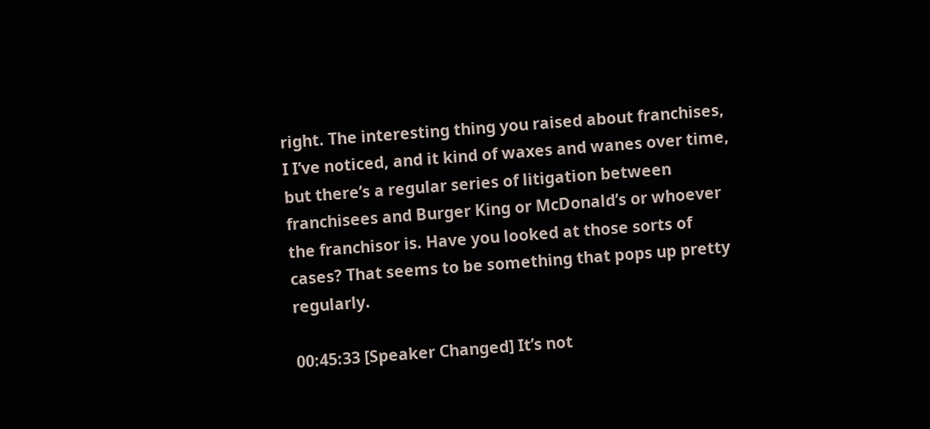right. The interesting thing you raised about franchises, I I’ve noticed, and it kind of waxes and wanes over time, but there’s a regular series of litigation between franchisees and Burger King or McDonald’s or whoever the franchisor is. Have you looked at those sorts of cases? That seems to be something that pops up pretty regularly.

00:45:33 [Speaker Changed] It’s not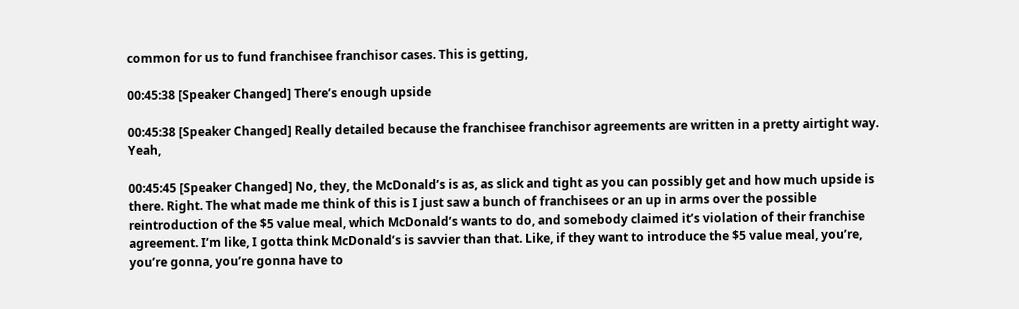common for us to fund franchisee franchisor cases. This is getting,

00:45:38 [Speaker Changed] There’s enough upside

00:45:38 [Speaker Changed] Really detailed because the franchisee franchisor agreements are written in a pretty airtight way. Yeah,

00:45:45 [Speaker Changed] No, they, the McDonald’s is as, as slick and tight as you can possibly get and how much upside is there. Right. The what made me think of this is I just saw a bunch of franchisees or an up in arms over the possible reintroduction of the $5 value meal, which McDonald’s wants to do, and somebody claimed it’s violation of their franchise agreement. I’m like, I gotta think McDonald’s is savvier than that. Like, if they want to introduce the $5 value meal, you’re, you’re gonna, you’re gonna have to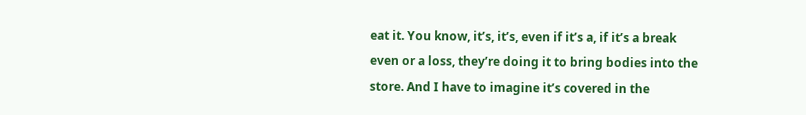eat it. You know, it’s, it’s, even if it’s a, if it’s a break even or a loss, they’re doing it to bring bodies into the store. And I have to imagine it’s covered in the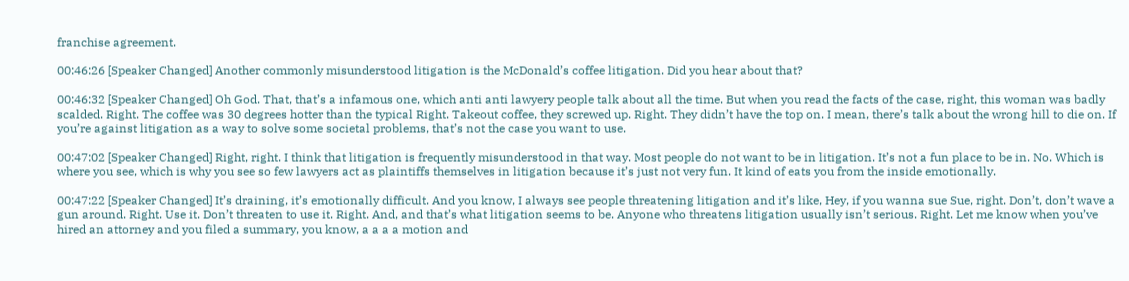franchise agreement.

00:46:26 [Speaker Changed] Another commonly misunderstood litigation is the McDonald’s coffee litigation. Did you hear about that?

00:46:32 [Speaker Changed] Oh God. That, that’s a infamous one, which anti anti lawyery people talk about all the time. But when you read the facts of the case, right, this woman was badly scalded. Right. The coffee was 30 degrees hotter than the typical Right. Takeout coffee, they screwed up. Right. They didn’t have the top on. I mean, there’s talk about the wrong hill to die on. If you’re against litigation as a way to solve some societal problems, that’s not the case you want to use.

00:47:02 [Speaker Changed] Right, right. I think that litigation is frequently misunderstood in that way. Most people do not want to be in litigation. It’s not a fun place to be in. No. Which is where you see, which is why you see so few lawyers act as plaintiffs themselves in litigation because it’s just not very fun. It kind of eats you from the inside emotionally.

00:47:22 [Speaker Changed] It’s draining, it’s emotionally difficult. And you know, I always see people threatening litigation and it’s like, Hey, if you wanna sue Sue, right. Don’t, don’t wave a gun around. Right. Use it. Don’t threaten to use it. Right. And, and that’s what litigation seems to be. Anyone who threatens litigation usually isn’t serious. Right. Let me know when you’ve hired an attorney and you filed a summary, you know, a a a a motion and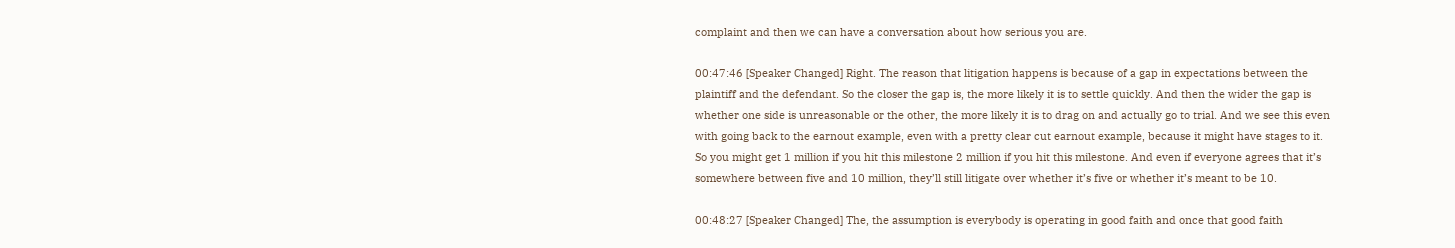complaint and then we can have a conversation about how serious you are.

00:47:46 [Speaker Changed] Right. The reason that litigation happens is because of a gap in expectations between the plaintiff and the defendant. So the closer the gap is, the more likely it is to settle quickly. And then the wider the gap is whether one side is unreasonable or the other, the more likely it is to drag on and actually go to trial. And we see this even with going back to the earnout example, even with a pretty clear cut earnout example, because it might have stages to it. So you might get 1 million if you hit this milestone 2 million if you hit this milestone. And even if everyone agrees that it’s somewhere between five and 10 million, they’ll still litigate over whether it’s five or whether it’s meant to be 10.

00:48:27 [Speaker Changed] The, the assumption is everybody is operating in good faith and once that good faith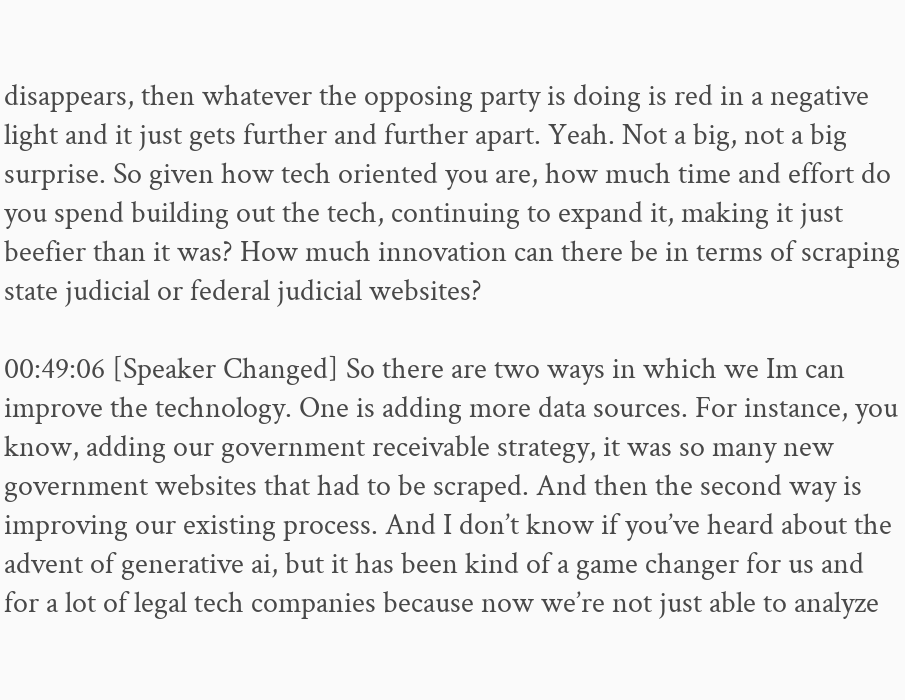disappears, then whatever the opposing party is doing is red in a negative light and it just gets further and further apart. Yeah. Not a big, not a big surprise. So given how tech oriented you are, how much time and effort do you spend building out the tech, continuing to expand it, making it just beefier than it was? How much innovation can there be in terms of scraping state judicial or federal judicial websites?

00:49:06 [Speaker Changed] So there are two ways in which we Im can improve the technology. One is adding more data sources. For instance, you know, adding our government receivable strategy, it was so many new government websites that had to be scraped. And then the second way is improving our existing process. And I don’t know if you’ve heard about the advent of generative ai, but it has been kind of a game changer for us and for a lot of legal tech companies because now we’re not just able to analyze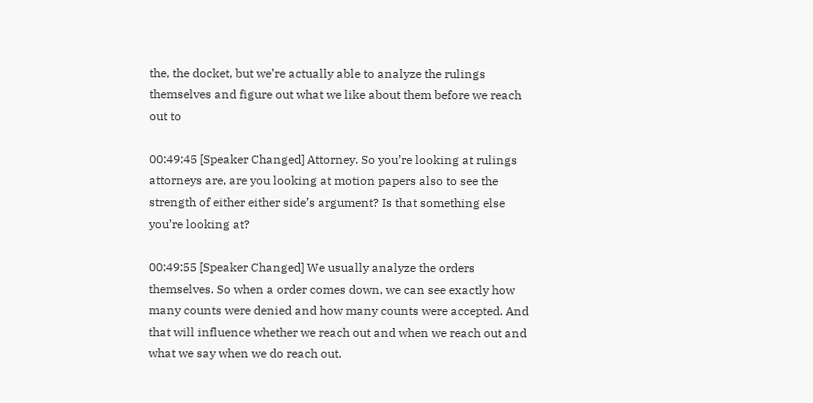the, the docket, but we’re actually able to analyze the rulings themselves and figure out what we like about them before we reach out to

00:49:45 [Speaker Changed] Attorney. So you’re looking at rulings attorneys are, are you looking at motion papers also to see the strength of either either side’s argument? Is that something else you’re looking at?

00:49:55 [Speaker Changed] We usually analyze the orders themselves. So when a order comes down, we can see exactly how many counts were denied and how many counts were accepted. And that will influence whether we reach out and when we reach out and what we say when we do reach out.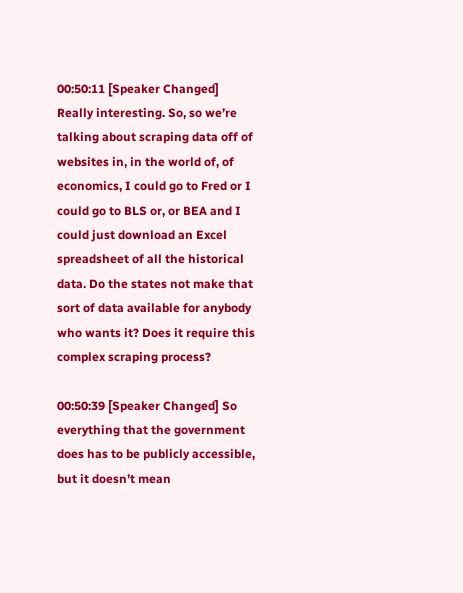00:50:11 [Speaker Changed] Really interesting. So, so we’re talking about scraping data off of websites in, in the world of, of economics, I could go to Fred or I could go to BLS or, or BEA and I could just download an Excel spreadsheet of all the historical data. Do the states not make that sort of data available for anybody who wants it? Does it require this complex scraping process?

00:50:39 [Speaker Changed] So everything that the government does has to be publicly accessible, but it doesn’t mean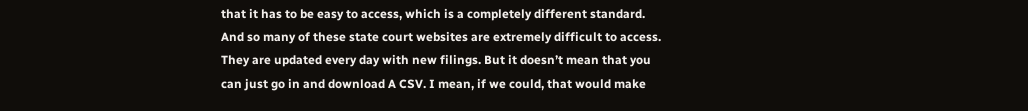that it has to be easy to access, which is a completely different standard. And so many of these state court websites are extremely difficult to access. They are updated every day with new filings. But it doesn’t mean that you can just go in and download A CSV. I mean, if we could, that would make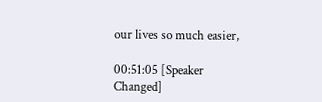our lives so much easier,

00:51:05 [Speaker Changed]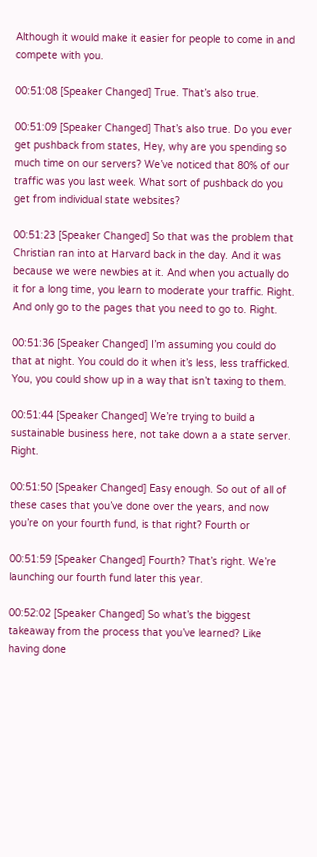Although it would make it easier for people to come in and compete with you.

00:51:08 [Speaker Changed] True. That’s also true.

00:51:09 [Speaker Changed] That’s also true. Do you ever get pushback from states, Hey, why are you spending so much time on our servers? We’ve noticed that 80% of our traffic was you last week. What sort of pushback do you get from individual state websites?

00:51:23 [Speaker Changed] So that was the problem that Christian ran into at Harvard back in the day. And it was because we were newbies at it. And when you actually do it for a long time, you learn to moderate your traffic. Right. And only go to the pages that you need to go to. Right.

00:51:36 [Speaker Changed] I’m assuming you could do that at night. You could do it when it’s less, less trafficked. You, you could show up in a way that isn’t taxing to them.

00:51:44 [Speaker Changed] We’re trying to build a sustainable business here, not take down a a state server. Right.

00:51:50 [Speaker Changed] Easy enough. So out of all of these cases that you’ve done over the years, and now you’re on your fourth fund, is that right? Fourth or

00:51:59 [Speaker Changed] Fourth? That’s right. We’re launching our fourth fund later this year.

00:52:02 [Speaker Changed] So what’s the biggest takeaway from the process that you’ve learned? Like having done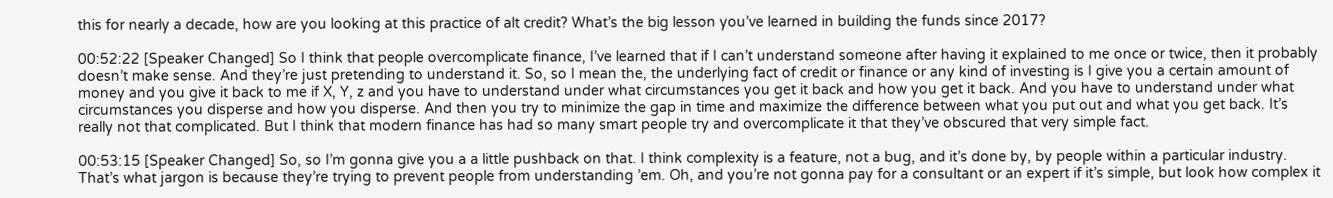this for nearly a decade, how are you looking at this practice of alt credit? What’s the big lesson you’ve learned in building the funds since 2017?

00:52:22 [Speaker Changed] So I think that people overcomplicate finance, I’ve learned that if I can’t understand someone after having it explained to me once or twice, then it probably doesn’t make sense. And they’re just pretending to understand it. So, so I mean the, the underlying fact of credit or finance or any kind of investing is I give you a certain amount of money and you give it back to me if X, Y, z and you have to understand under what circumstances you get it back and how you get it back. And you have to understand under what circumstances you disperse and how you disperse. And then you try to minimize the gap in time and maximize the difference between what you put out and what you get back. It’s really not that complicated. But I think that modern finance has had so many smart people try and overcomplicate it that they’ve obscured that very simple fact.

00:53:15 [Speaker Changed] So, so I’m gonna give you a a little pushback on that. I think complexity is a feature, not a bug, and it’s done by, by people within a particular industry. That’s what jargon is because they’re trying to prevent people from understanding ’em. Oh, and you’re not gonna pay for a consultant or an expert if it’s simple, but look how complex it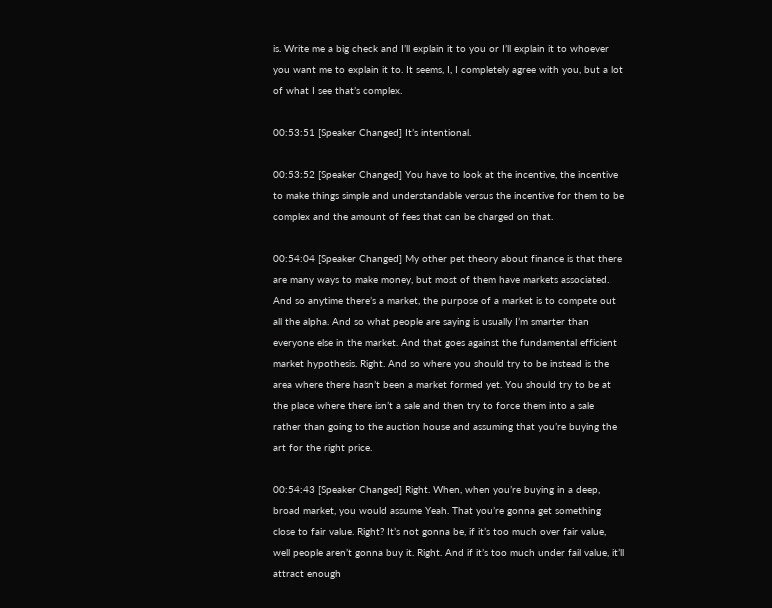is. Write me a big check and I’ll explain it to you or I’ll explain it to whoever you want me to explain it to. It seems, I, I completely agree with you, but a lot of what I see that’s complex.

00:53:51 [Speaker Changed] It’s intentional.

00:53:52 [Speaker Changed] You have to look at the incentive, the incentive to make things simple and understandable versus the incentive for them to be complex and the amount of fees that can be charged on that.

00:54:04 [Speaker Changed] My other pet theory about finance is that there are many ways to make money, but most of them have markets associated. And so anytime there’s a market, the purpose of a market is to compete out all the alpha. And so what people are saying is usually I’m smarter than everyone else in the market. And that goes against the fundamental efficient market hypothesis. Right. And so where you should try to be instead is the area where there hasn’t been a market formed yet. You should try to be at the place where there isn’t a sale and then try to force them into a sale rather than going to the auction house and assuming that you’re buying the art for the right price.

00:54:43 [Speaker Changed] Right. When, when you’re buying in a deep, broad market, you would assume Yeah. That you’re gonna get something close to fair value. Right? It’s not gonna be, if it’s too much over fair value, well people aren’t gonna buy it. Right. And if it’s too much under fail value, it’ll attract enough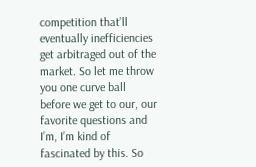competition that’ll eventually inefficiencies get arbitraged out of the market. So let me throw you one curve ball before we get to our, our favorite questions and I’m, I’m kind of fascinated by this. So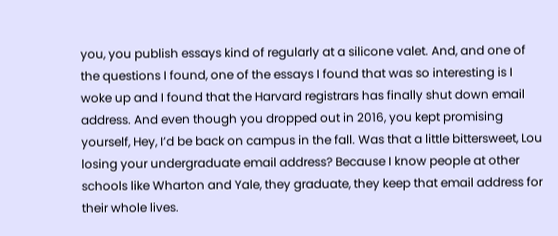you, you publish essays kind of regularly at a silicone valet. And, and one of the questions I found, one of the essays I found that was so interesting is I woke up and I found that the Harvard registrars has finally shut down email address. And even though you dropped out in 2016, you kept promising yourself, Hey, I’d be back on campus in the fall. Was that a little bittersweet, Lou losing your undergraduate email address? Because I know people at other schools like Wharton and Yale, they graduate, they keep that email address for their whole lives.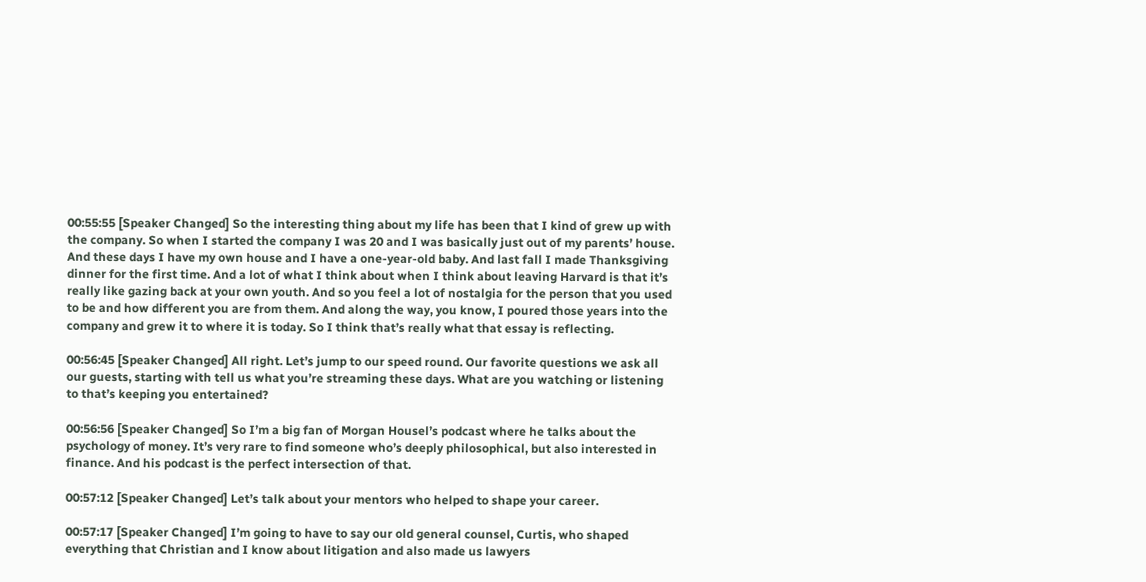00:55:55 [Speaker Changed] So the interesting thing about my life has been that I kind of grew up with the company. So when I started the company I was 20 and I was basically just out of my parents’ house. And these days I have my own house and I have a one-year-old baby. And last fall I made Thanksgiving dinner for the first time. And a lot of what I think about when I think about leaving Harvard is that it’s really like gazing back at your own youth. And so you feel a lot of nostalgia for the person that you used to be and how different you are from them. And along the way, you know, I poured those years into the company and grew it to where it is today. So I think that’s really what that essay is reflecting.

00:56:45 [Speaker Changed] All right. Let’s jump to our speed round. Our favorite questions we ask all our guests, starting with tell us what you’re streaming these days. What are you watching or listening to that’s keeping you entertained?

00:56:56 [Speaker Changed] So I’m a big fan of Morgan Housel’s podcast where he talks about the psychology of money. It’s very rare to find someone who’s deeply philosophical, but also interested in finance. And his podcast is the perfect intersection of that.

00:57:12 [Speaker Changed] Let’s talk about your mentors who helped to shape your career.

00:57:17 [Speaker Changed] I’m going to have to say our old general counsel, Curtis, who shaped everything that Christian and I know about litigation and also made us lawyers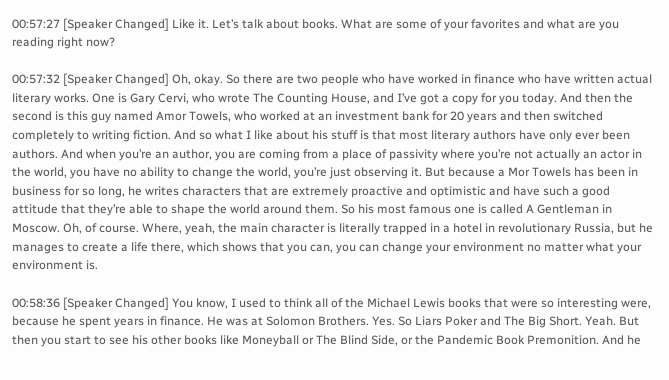00:57:27 [Speaker Changed] Like it. Let’s talk about books. What are some of your favorites and what are you reading right now?

00:57:32 [Speaker Changed] Oh, okay. So there are two people who have worked in finance who have written actual literary works. One is Gary Cervi, who wrote The Counting House, and I’ve got a copy for you today. And then the second is this guy named Amor Towels, who worked at an investment bank for 20 years and then switched completely to writing fiction. And so what I like about his stuff is that most literary authors have only ever been authors. And when you’re an author, you are coming from a place of passivity where you’re not actually an actor in the world, you have no ability to change the world, you’re just observing it. But because a Mor Towels has been in business for so long, he writes characters that are extremely proactive and optimistic and have such a good attitude that they’re able to shape the world around them. So his most famous one is called A Gentleman in Moscow. Oh, of course. Where, yeah, the main character is literally trapped in a hotel in revolutionary Russia, but he manages to create a life there, which shows that you can, you can change your environment no matter what your environment is.

00:58:36 [Speaker Changed] You know, I used to think all of the Michael Lewis books that were so interesting were, because he spent years in finance. He was at Solomon Brothers. Yes. So Liars Poker and The Big Short. Yeah. But then you start to see his other books like Moneyball or The Blind Side, or the Pandemic Book Premonition. And he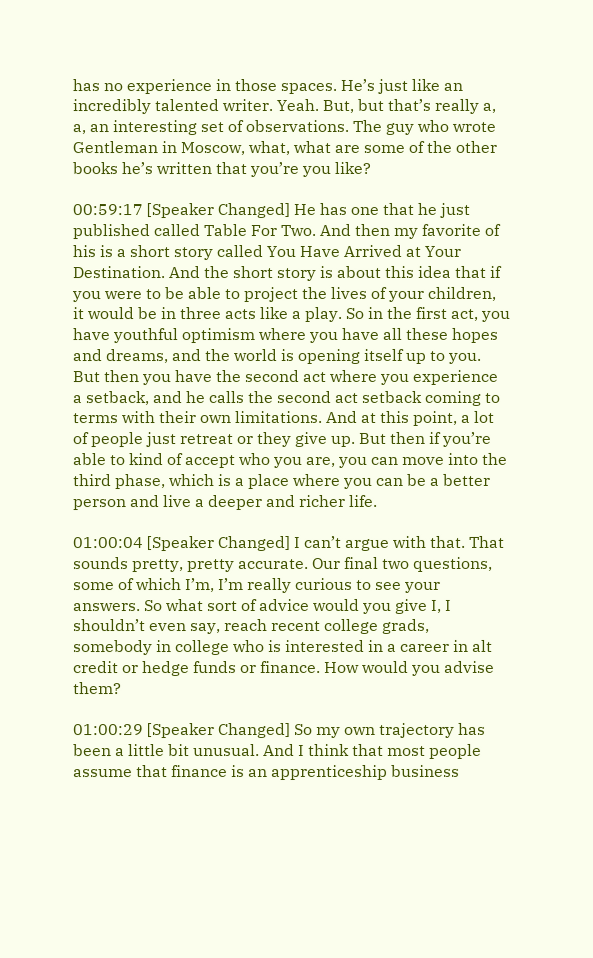has no experience in those spaces. He’s just like an incredibly talented writer. Yeah. But, but that’s really a, a, an interesting set of observations. The guy who wrote Gentleman in Moscow, what, what are some of the other books he’s written that you’re you like?

00:59:17 [Speaker Changed] He has one that he just published called Table For Two. And then my favorite of his is a short story called You Have Arrived at Your Destination. And the short story is about this idea that if you were to be able to project the lives of your children, it would be in three acts like a play. So in the first act, you have youthful optimism where you have all these hopes and dreams, and the world is opening itself up to you. But then you have the second act where you experience a setback, and he calls the second act setback coming to terms with their own limitations. And at this point, a lot of people just retreat or they give up. But then if you’re able to kind of accept who you are, you can move into the third phase, which is a place where you can be a better person and live a deeper and richer life.

01:00:04 [Speaker Changed] I can’t argue with that. That sounds pretty, pretty accurate. Our final two questions, some of which I’m, I’m really curious to see your answers. So what sort of advice would you give I, I shouldn’t even say, reach recent college grads, somebody in college who is interested in a career in alt credit or hedge funds or finance. How would you advise them?

01:00:29 [Speaker Changed] So my own trajectory has been a little bit unusual. And I think that most people assume that finance is an apprenticeship business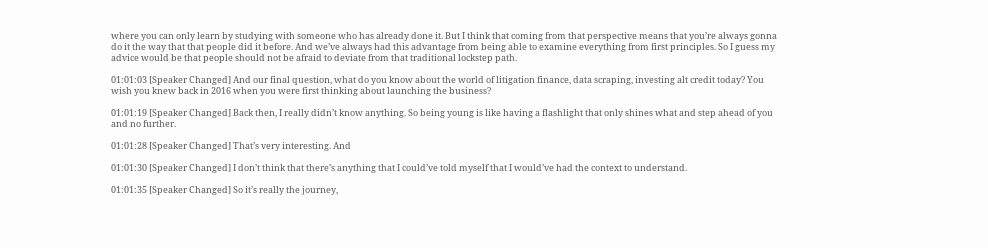where you can only learn by studying with someone who has already done it. But I think that coming from that perspective means that you’re always gonna do it the way that that people did it before. And we’ve always had this advantage from being able to examine everything from first principles. So I guess my advice would be that people should not be afraid to deviate from that traditional lockstep path.

01:01:03 [Speaker Changed] And our final question, what do you know about the world of litigation finance, data scraping, investing alt credit today? You wish you knew back in 2016 when you were first thinking about launching the business?

01:01:19 [Speaker Changed] Back then, I really didn’t know anything. So being young is like having a flashlight that only shines what and step ahead of you and no further.

01:01:28 [Speaker Changed] That’s very interesting. And

01:01:30 [Speaker Changed] I don’t think that there’s anything that I could’ve told myself that I would’ve had the context to understand.

01:01:35 [Speaker Changed] So it’s really the journey,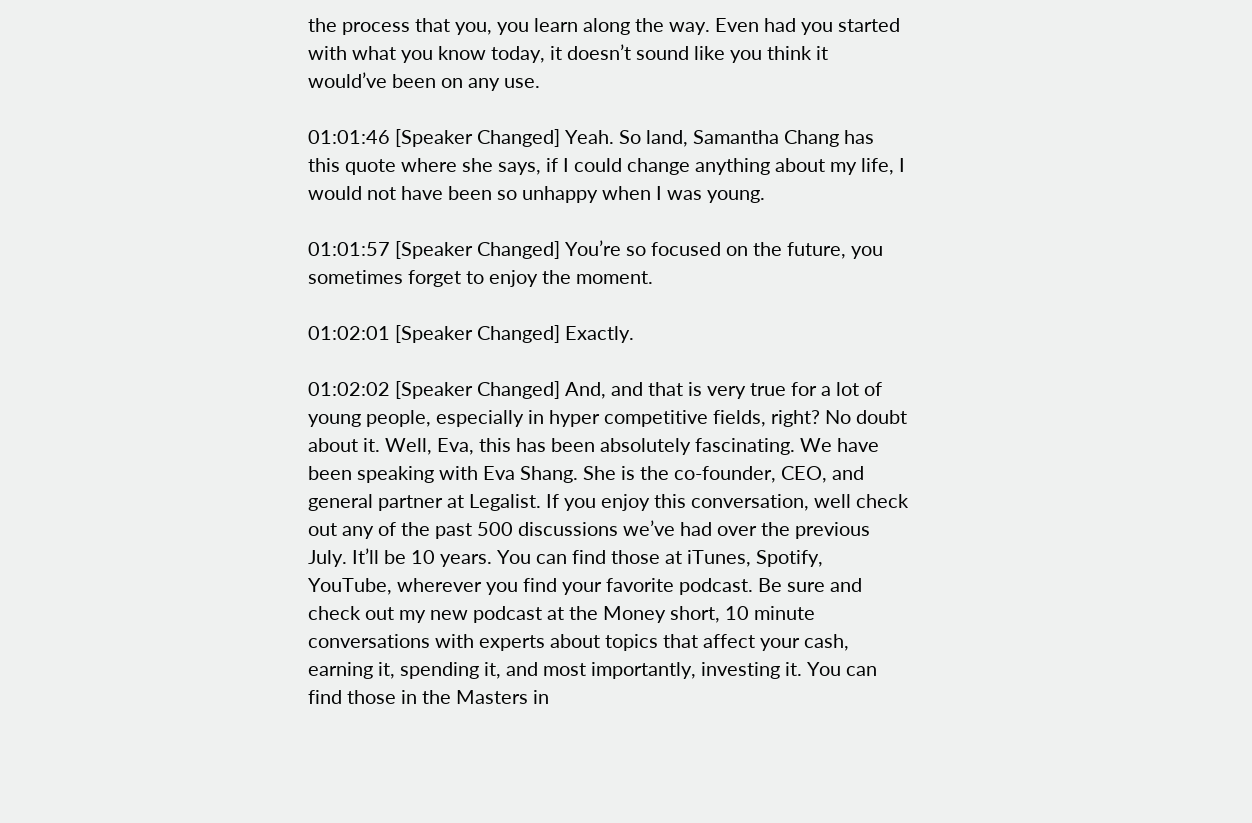the process that you, you learn along the way. Even had you started with what you know today, it doesn’t sound like you think it would’ve been on any use.

01:01:46 [Speaker Changed] Yeah. So land, Samantha Chang has this quote where she says, if I could change anything about my life, I would not have been so unhappy when I was young.

01:01:57 [Speaker Changed] You’re so focused on the future, you sometimes forget to enjoy the moment.

01:02:01 [Speaker Changed] Exactly.

01:02:02 [Speaker Changed] And, and that is very true for a lot of young people, especially in hyper competitive fields, right? No doubt about it. Well, Eva, this has been absolutely fascinating. We have been speaking with Eva Shang. She is the co-founder, CEO, and general partner at Legalist. If you enjoy this conversation, well check out any of the past 500 discussions we’ve had over the previous July. It’ll be 10 years. You can find those at iTunes, Spotify, YouTube, wherever you find your favorite podcast. Be sure and check out my new podcast at the Money short, 10 minute conversations with experts about topics that affect your cash, earning it, spending it, and most importantly, investing it. You can find those in the Masters in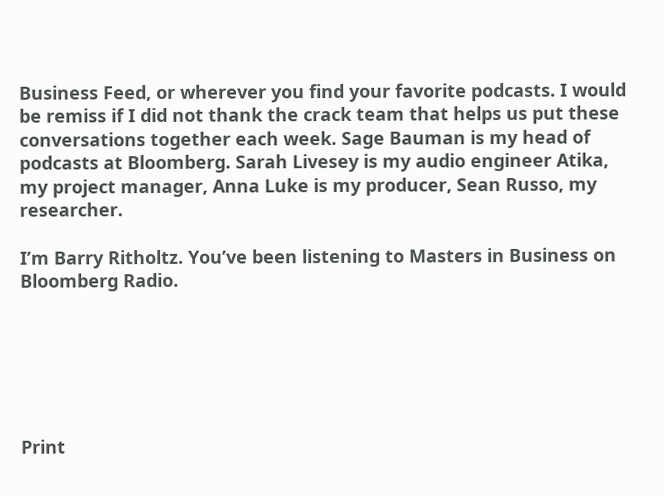Business Feed, or wherever you find your favorite podcasts. I would be remiss if I did not thank the crack team that helps us put these conversations together each week. Sage Bauman is my head of podcasts at Bloomberg. Sarah Livesey is my audio engineer Atika, my project manager, Anna Luke is my producer, Sean Russo, my researcher.

I’m Barry Ritholtz. You’ve been listening to Masters in Business on Bloomberg Radio.






Print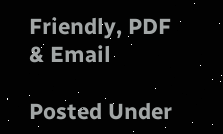Friendly, PDF & Email

Posted Under